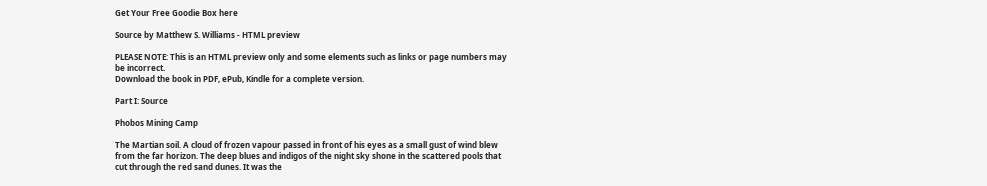Get Your Free Goodie Box here

Source by Matthew S. Williams - HTML preview

PLEASE NOTE: This is an HTML preview only and some elements such as links or page numbers may be incorrect.
Download the book in PDF, ePub, Kindle for a complete version.

Part I: Source

Phobos Mining Camp

The Martian soil. A cloud of frozen vapour passed in front of his eyes as a small gust of wind blew from the far horizon. The deep blues and indigos of the night sky shone in the scattered pools that cut through the red sand dunes. It was the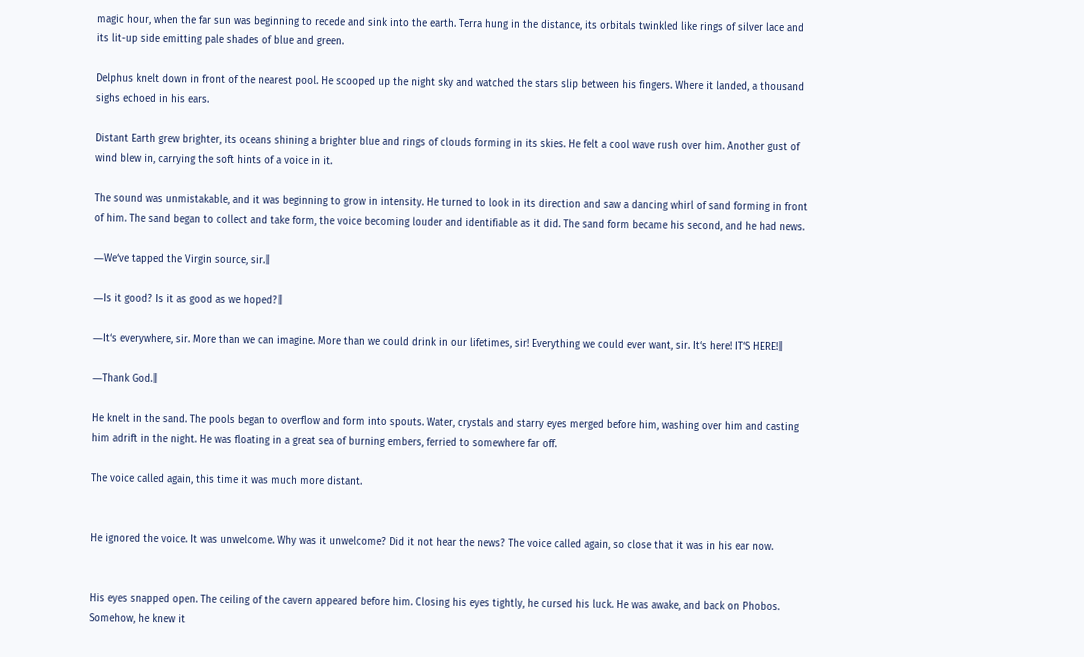magic hour, when the far sun was beginning to recede and sink into the earth. Terra hung in the distance, its orbitals twinkled like rings of silver lace and its lit-up side emitting pale shades of blue and green.

Delphus knelt down in front of the nearest pool. He scooped up the night sky and watched the stars slip between his fingers. Where it landed, a thousand sighs echoed in his ears.

Distant Earth grew brighter, its oceans shining a brighter blue and rings of clouds forming in its skies. He felt a cool wave rush over him. Another gust of wind blew in, carrying the soft hints of a voice in it.

The sound was unmistakable, and it was beginning to grow in intensity. He turned to look in its direction and saw a dancing whirl of sand forming in front of him. The sand began to collect and take form, the voice becoming louder and identifiable as it did. The sand form became his second, and he had news.

―We‘ve tapped the Virgin source, sir.‖

―Is it good? Is it as good as we hoped?‖

―It‘s everywhere, sir. More than we can imagine. More than we could drink in our lifetimes, sir! Everything we could ever want, sir. It‘s here! IT‘S HERE!‖

―Thank God.‖

He knelt in the sand. The pools began to overflow and form into spouts. Water, crystals and starry eyes merged before him, washing over him and casting him adrift in the night. He was floating in a great sea of burning embers, ferried to somewhere far off.

The voice called again, this time it was much more distant.


He ignored the voice. It was unwelcome. Why was it unwelcome? Did it not hear the news? The voice called again, so close that it was in his ear now.


His eyes snapped open. The ceiling of the cavern appeared before him. Closing his eyes tightly, he cursed his luck. He was awake, and back on Phobos. Somehow, he knew it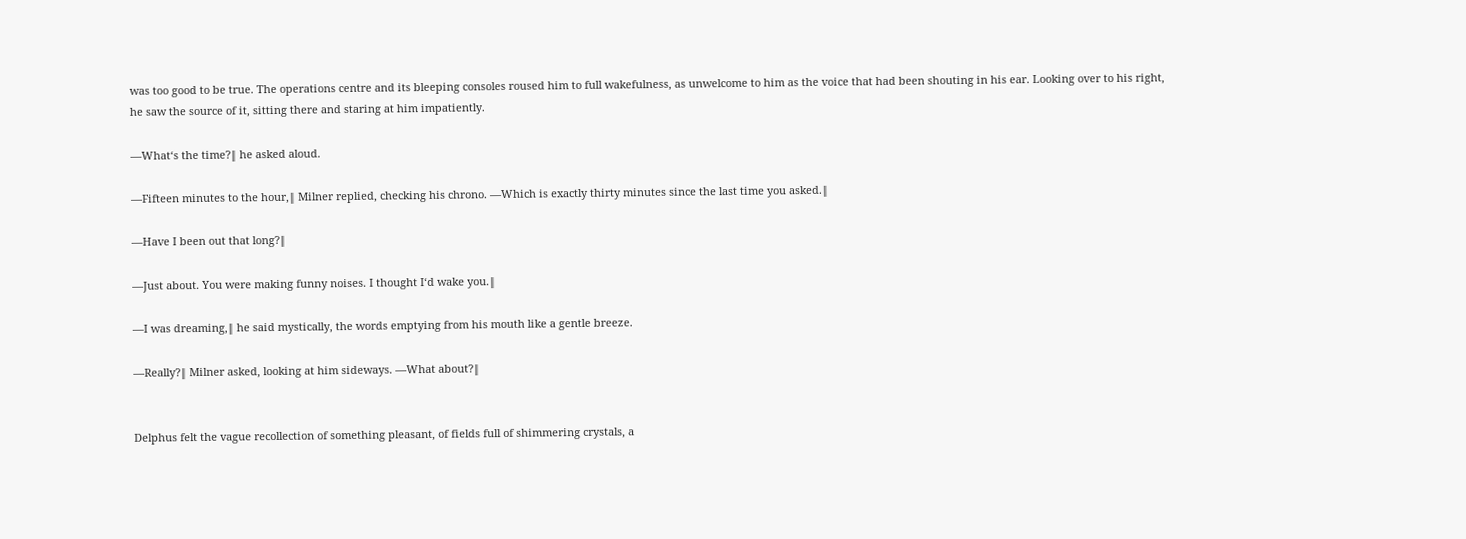was too good to be true. The operations centre and its bleeping consoles roused him to full wakefulness, as unwelcome to him as the voice that had been shouting in his ear. Looking over to his right, he saw the source of it, sitting there and staring at him impatiently.

―What‘s the time?‖ he asked aloud.

―Fifteen minutes to the hour,‖ Milner replied, checking his chrono. ―Which is exactly thirty minutes since the last time you asked.‖

―Have I been out that long?‖

―Just about. You were making funny noises. I thought I‘d wake you.‖

―I was dreaming,‖ he said mystically, the words emptying from his mouth like a gentle breeze.

―Really?‖ Milner asked, looking at him sideways. ―What about?‖


Delphus felt the vague recollection of something pleasant, of fields full of shimmering crystals, a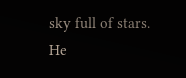sky full of stars. He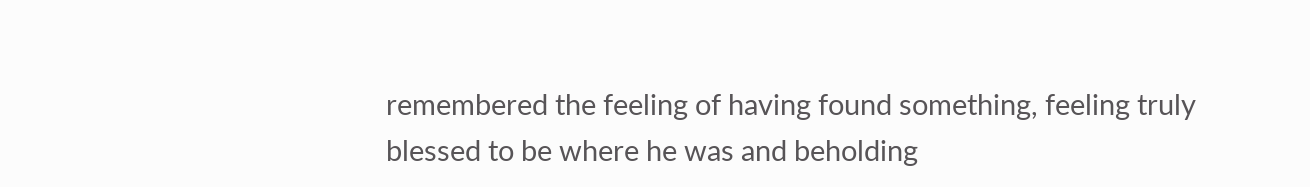remembered the feeling of having found something, feeling truly blessed to be where he was and beholding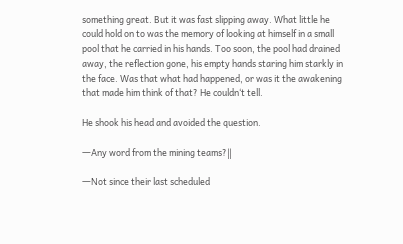something great. But it was fast slipping away. What little he could hold on to was the memory of looking at himself in a small pool that he carried in his hands. Too soon, the pool had drained away, the reflection gone, his empty hands staring him starkly in the face. Was that what had happened, or was it the awakening that made him think of that? He couldn‘t tell.

He shook his head and avoided the question.

―Any word from the mining teams?‖

―Not since their last scheduled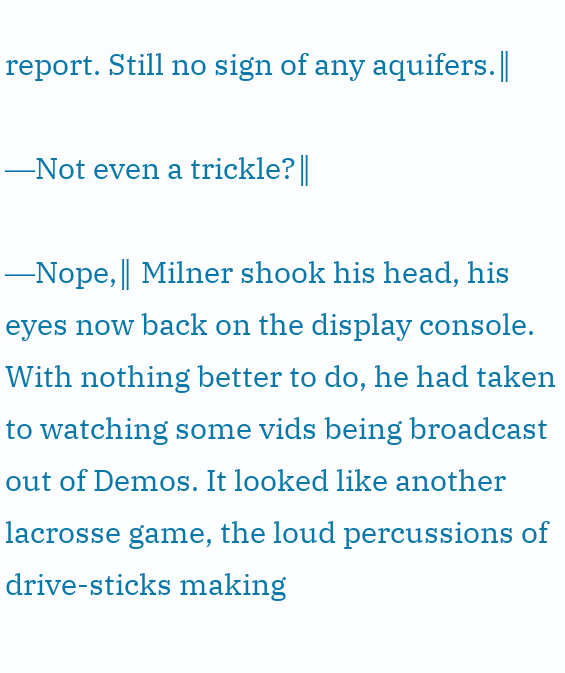report. Still no sign of any aquifers.‖

―Not even a trickle?‖

―Nope,‖ Milner shook his head, his eyes now back on the display console. With nothing better to do, he had taken to watching some vids being broadcast out of Demos. It looked like another lacrosse game, the loud percussions of drive-sticks making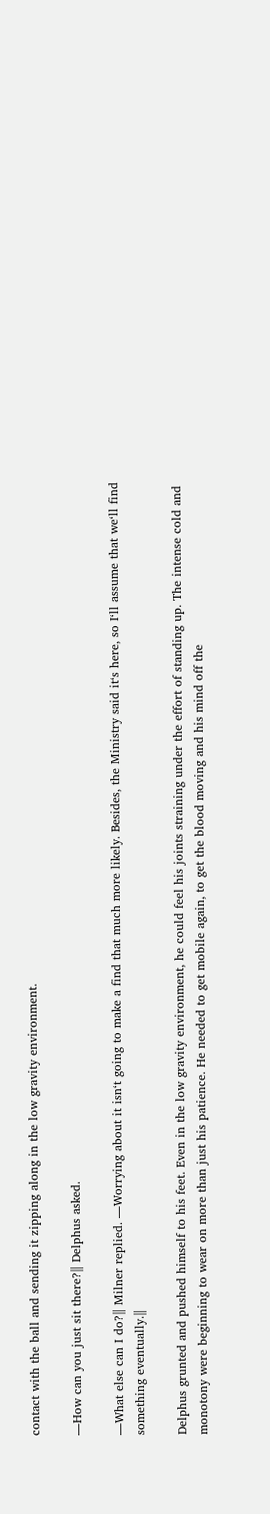contact with the ball and sending it zipping along in the low gravity environment.

―How can you just sit there?‖ Delphus asked.

―What else can I do?‖ Milner replied. ―Worrying about it isn‘t going to make a find that much more likely. Besides, the Ministry said it‘s here, so I‘ll assume that we‘ll find something eventually.‖

Delphus grunted and pushed himself to his feet. Even in the low gravity environment, he could feel his joints straining under the effort of standing up. The intense cold and monotony were beginning to wear on more than just his patience. He needed to get mobile again, to get the blood moving and his mind off the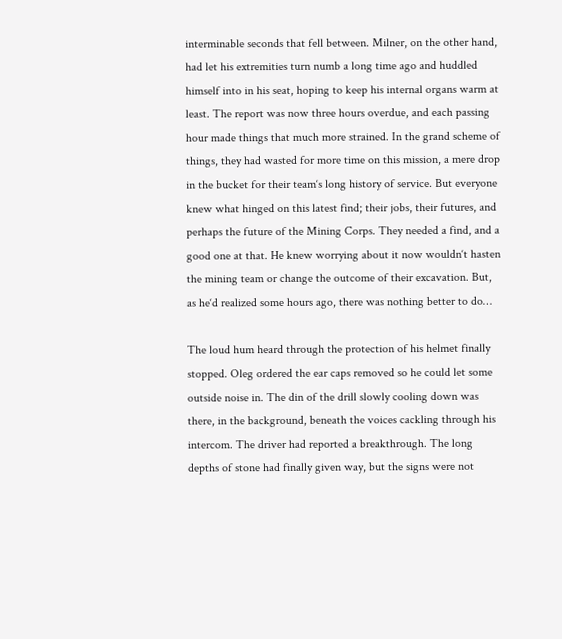interminable seconds that fell between. Milner, on the other hand, had let his extremities turn numb a long time ago and huddled himself into in his seat, hoping to keep his internal organs warm at least. The report was now three hours overdue, and each passing hour made things that much more strained. In the grand scheme of things, they had wasted for more time on this mission, a mere drop in the bucket for their team‘s long history of service. But everyone knew what hinged on this latest find; their jobs, their futures, and perhaps the future of the Mining Corps. They needed a find, and a good one at that. He knew worrying about it now wouldn‘t hasten the mining team or change the outcome of their excavation. But, as he‘d realized some hours ago, there was nothing better to do…

The loud hum heard through the protection of his helmet finally stopped. Oleg ordered the ear caps removed so he could let some outside noise in. The din of the drill slowly cooling down was there, in the background, beneath the voices cackling through his intercom. The driver had reported a breakthrough. The long depths of stone had finally given way, but the signs were not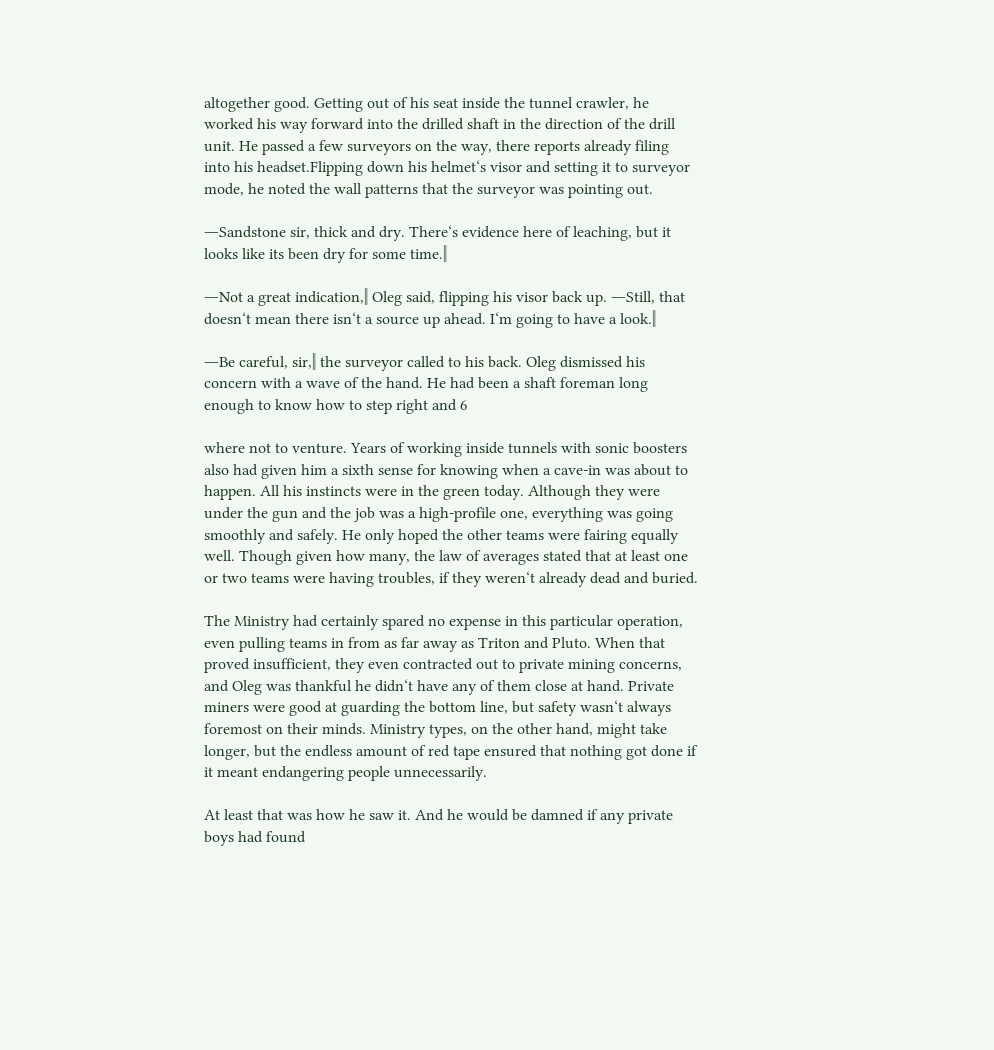altogether good. Getting out of his seat inside the tunnel crawler, he worked his way forward into the drilled shaft in the direction of the drill unit. He passed a few surveyors on the way, there reports already filing into his headset.Flipping down his helmet‘s visor and setting it to surveyor mode, he noted the wall patterns that the surveyor was pointing out.

―Sandstone sir, thick and dry. There‘s evidence here of leaching, but it looks like its been dry for some time.‖

―Not a great indication,‖ Oleg said, flipping his visor back up. ―Still, that doesn‘t mean there isn‘t a source up ahead. I‘m going to have a look.‖

―Be careful, sir,‖ the surveyor called to his back. Oleg dismissed his concern with a wave of the hand. He had been a shaft foreman long enough to know how to step right and 6

where not to venture. Years of working inside tunnels with sonic boosters also had given him a sixth sense for knowing when a cave-in was about to happen. All his instincts were in the green today. Although they were under the gun and the job was a high-profile one, everything was going smoothly and safely. He only hoped the other teams were fairing equally well. Though given how many, the law of averages stated that at least one or two teams were having troubles, if they weren‘t already dead and buried.

The Ministry had certainly spared no expense in this particular operation, even pulling teams in from as far away as Triton and Pluto. When that proved insufficient, they even contracted out to private mining concerns, and Oleg was thankful he didn‘t have any of them close at hand. Private miners were good at guarding the bottom line, but safety wasn‘t always foremost on their minds. Ministry types, on the other hand, might take longer, but the endless amount of red tape ensured that nothing got done if it meant endangering people unnecessarily.

At least that was how he saw it. And he would be damned if any private boys had found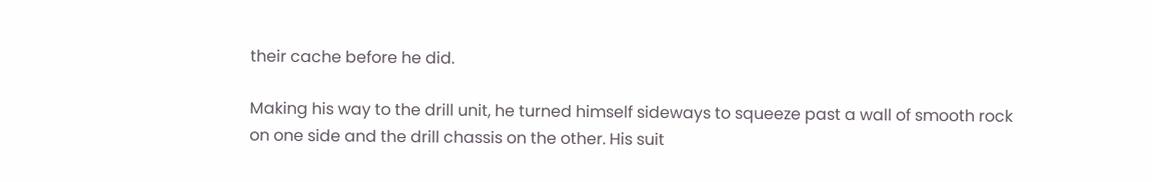their cache before he did.

Making his way to the drill unit, he turned himself sideways to squeeze past a wall of smooth rock on one side and the drill chassis on the other. His suit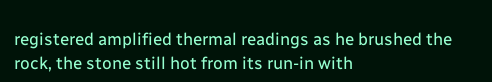registered amplified thermal readings as he brushed the rock, the stone still hot from its run-in with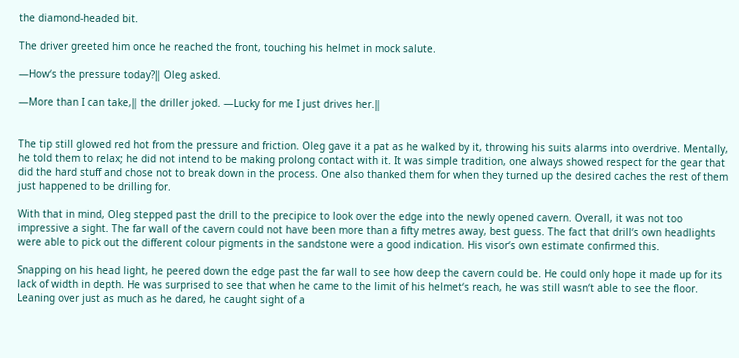the diamond-headed bit.

The driver greeted him once he reached the front, touching his helmet in mock salute.

―How‘s the pressure today?‖ Oleg asked.

―More than I can take,‖ the driller joked. ―Lucky for me I just drives her.‖


The tip still glowed red hot from the pressure and friction. Oleg gave it a pat as he walked by it, throwing his suits alarms into overdrive. Mentally, he told them to relax; he did not intend to be making prolong contact with it. It was simple tradition, one always showed respect for the gear that did the hard stuff and chose not to break down in the process. One also thanked them for when they turned up the desired caches the rest of them just happened to be drilling for.

With that in mind, Oleg stepped past the drill to the precipice to look over the edge into the newly opened cavern. Overall, it was not too impressive a sight. The far wall of the cavern could not have been more than a fifty metres away, best guess. The fact that drill‘s own headlights were able to pick out the different colour pigments in the sandstone were a good indication. His visor‘s own estimate confirmed this.

Snapping on his head light, he peered down the edge past the far wall to see how deep the cavern could be. He could only hope it made up for its lack of width in depth. He was surprised to see that when he came to the limit of his helmet‘s reach, he was still wasn‘t able to see the floor. Leaning over just as much as he dared, he caught sight of a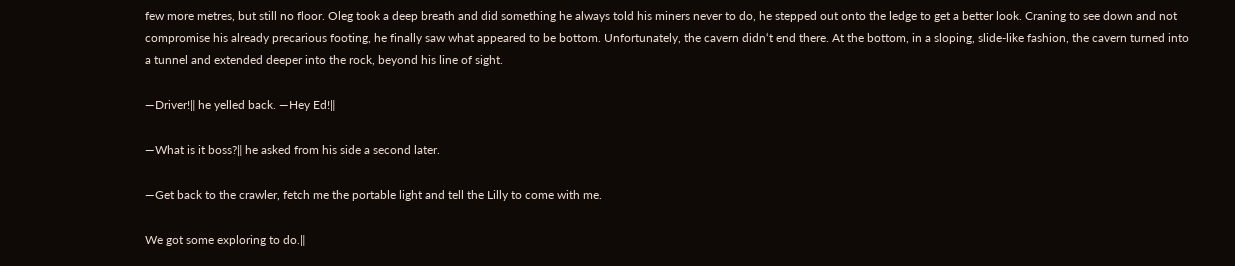few more metres, but still no floor. Oleg took a deep breath and did something he always told his miners never to do, he stepped out onto the ledge to get a better look. Craning to see down and not compromise his already precarious footing, he finally saw what appeared to be bottom. Unfortunately, the cavern didn‘t end there. At the bottom, in a sloping, slide-like fashion, the cavern turned into a tunnel and extended deeper into the rock, beyond his line of sight.

―Driver!‖ he yelled back. ―Hey Ed!‖

―What is it boss?‖ he asked from his side a second later.

―Get back to the crawler, fetch me the portable light and tell the Lilly to come with me.

We got some exploring to do.‖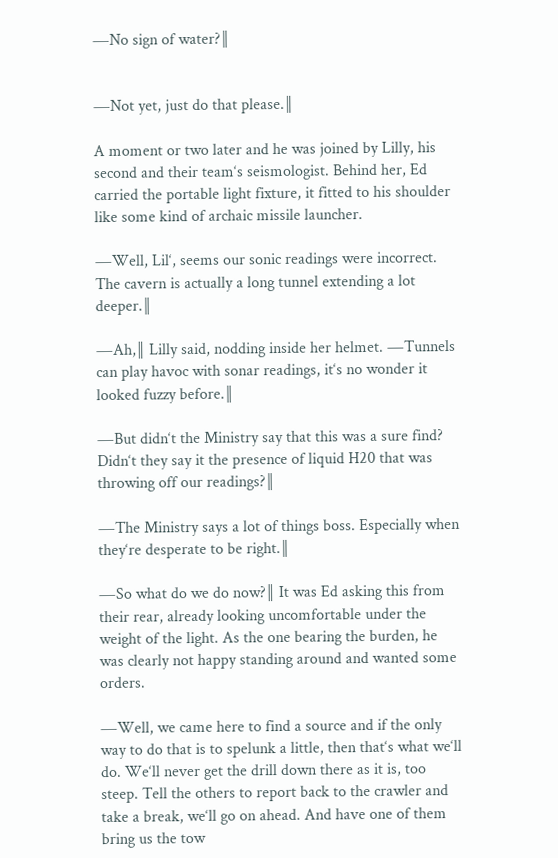―No sign of water?‖


―Not yet, just do that please.‖

A moment or two later and he was joined by Lilly, his second and their team‘s seismologist. Behind her, Ed carried the portable light fixture, it fitted to his shoulder like some kind of archaic missile launcher.

―Well, Lil‘, seems our sonic readings were incorrect. The cavern is actually a long tunnel extending a lot deeper.‖

―Ah,‖ Lilly said, nodding inside her helmet. ―Tunnels can play havoc with sonar readings, it‘s no wonder it looked fuzzy before.‖

―But didn‘t the Ministry say that this was a sure find? Didn‘t they say it the presence of liquid H20 that was throwing off our readings?‖

―The Ministry says a lot of things boss. Especially when they‘re desperate to be right.‖

―So what do we do now?‖ It was Ed asking this from their rear, already looking uncomfortable under the weight of the light. As the one bearing the burden, he was clearly not happy standing around and wanted some orders.

―Well, we came here to find a source and if the only way to do that is to spelunk a little, then that‘s what we‘ll do. We‘ll never get the drill down there as it is, too steep. Tell the others to report back to the crawler and take a break, we‘ll go on ahead. And have one of them bring us the tow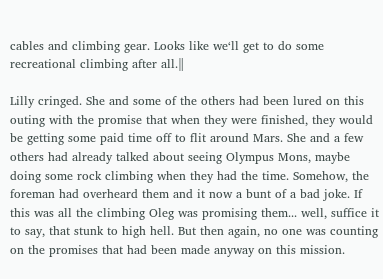cables and climbing gear. Looks like we‘ll get to do some recreational climbing after all.‖

Lilly cringed. She and some of the others had been lured on this outing with the promise that when they were finished, they would be getting some paid time off to flit around Mars. She and a few others had already talked about seeing Olympus Mons, maybe doing some rock climbing when they had the time. Somehow, the foreman had overheard them and it now a bunt of a bad joke. If this was all the climbing Oleg was promising them... well, suffice it to say, that stunk to high hell. But then again, no one was counting on the promises that had been made anyway on this mission.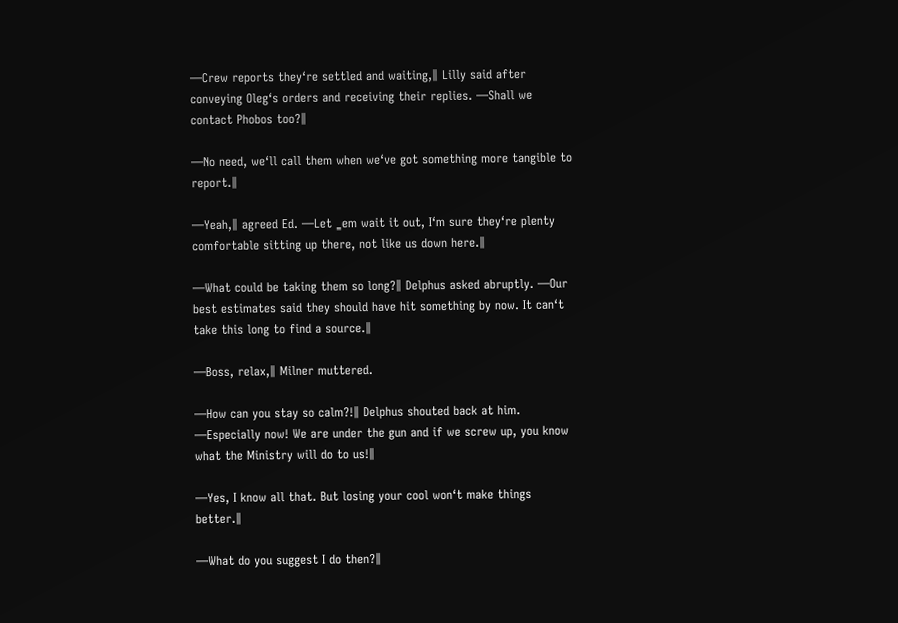―Crew reports they‘re settled and waiting,‖ Lilly said after conveying Oleg‘s orders and receiving their replies. ―Shall we contact Phobos too?‖

―No need, we‘ll call them when we‘ve got something more tangible to report.‖

―Yeah,‖ agreed Ed. ―Let ‗em wait it out, I‘m sure they‘re plenty comfortable sitting up there, not like us down here.‖

―What could be taking them so long?‖ Delphus asked abruptly. ―Our best estimates said they should have hit something by now. It can‘t take this long to find a source.‖

―Boss, relax,‖ Milner muttered.

―How can you stay so calm?!‖ Delphus shouted back at him. ―Especially now! We are under the gun and if we screw up, you know what the Ministry will do to us!‖

―Yes, I know all that. But losing your cool won‘t make things better.‖

―What do you suggest I do then?‖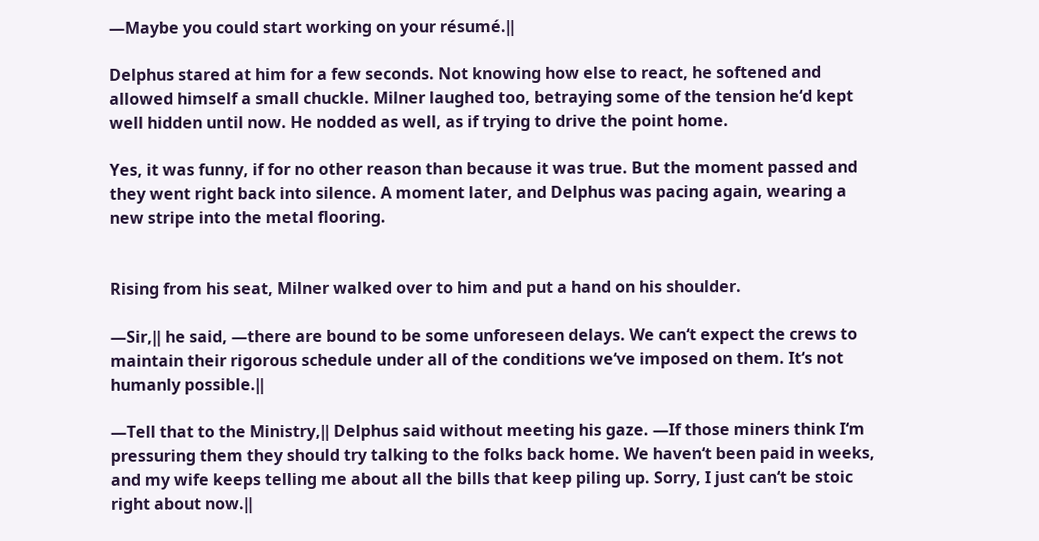―Maybe you could start working on your résumé.‖

Delphus stared at him for a few seconds. Not knowing how else to react, he softened and allowed himself a small chuckle. Milner laughed too, betraying some of the tension he‘d kept well hidden until now. He nodded as well, as if trying to drive the point home.

Yes, it was funny, if for no other reason than because it was true. But the moment passed and they went right back into silence. A moment later, and Delphus was pacing again, wearing a new stripe into the metal flooring.


Rising from his seat, Milner walked over to him and put a hand on his shoulder.

―Sir,‖ he said, ―there are bound to be some unforeseen delays. We can‘t expect the crews to maintain their rigorous schedule under all of the conditions we‘ve imposed on them. It‘s not humanly possible.‖

―Tell that to the Ministry,‖ Delphus said without meeting his gaze. ―If those miners think I‘m pressuring them they should try talking to the folks back home. We haven‘t been paid in weeks, and my wife keeps telling me about all the bills that keep piling up. Sorry, I just can‘t be stoic right about now.‖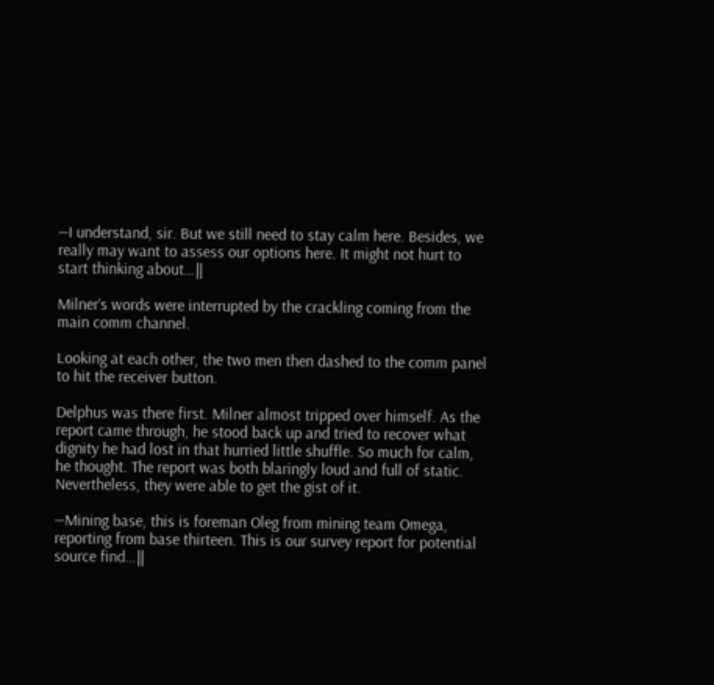―I understand, sir. But we still need to stay calm here. Besides, we really may want to assess our options here. It might not hurt to start thinking about…‖

Milner‘s words were interrupted by the crackling coming from the main comm channel.

Looking at each other, the two men then dashed to the comm panel to hit the receiver button.

Delphus was there first. Milner almost tripped over himself. As the report came through, he stood back up and tried to recover what dignity he had lost in that hurried little shuffle. So much for calm, he thought. The report was both blaringly loud and full of static. Nevertheless, they were able to get the gist of it.

―Mining base, this is foreman Oleg from mining team Omega, reporting from base thirteen. This is our survey report for potential source find…‖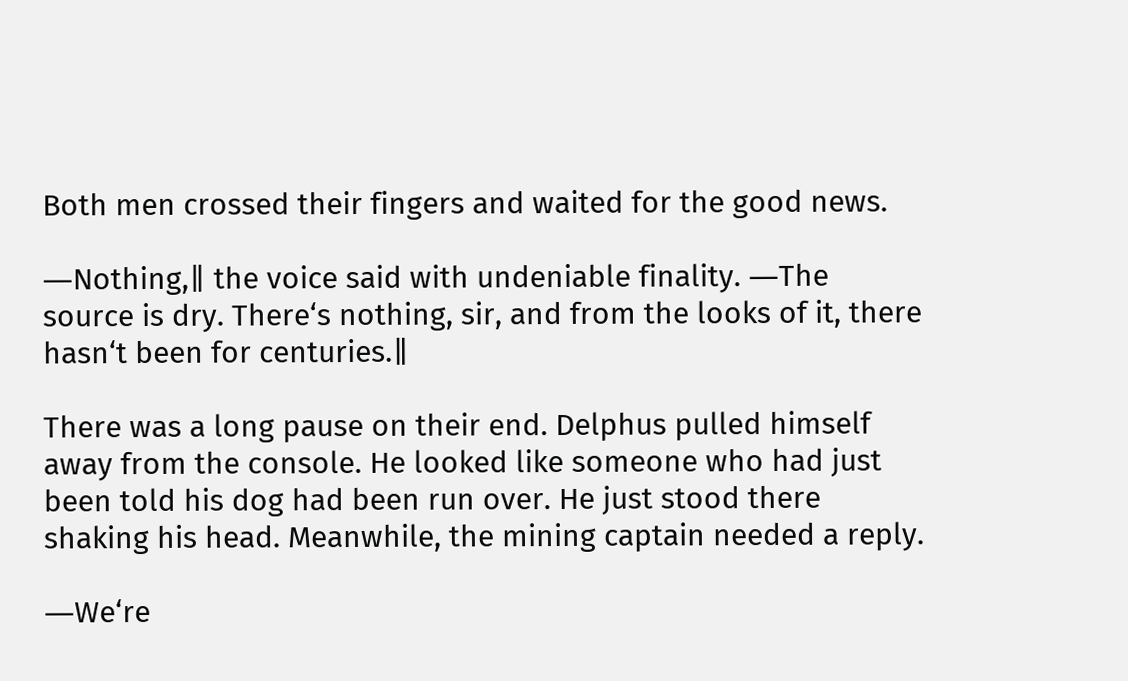Both men crossed their fingers and waited for the good news.

―Nothing,‖ the voice said with undeniable finality. ―The source is dry. There‘s nothing, sir, and from the looks of it, there hasn‘t been for centuries.‖

There was a long pause on their end. Delphus pulled himself away from the console. He looked like someone who had just been told his dog had been run over. He just stood there shaking his head. Meanwhile, the mining captain needed a reply.

―We‘re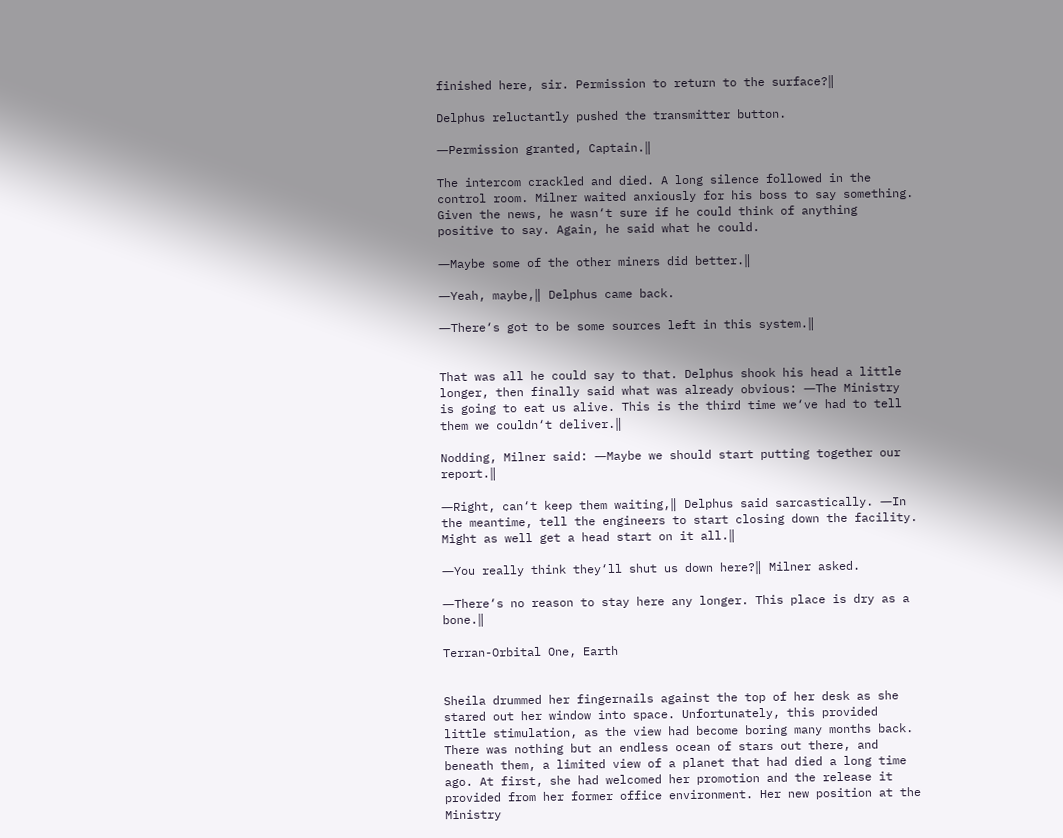finished here, sir. Permission to return to the surface?‖

Delphus reluctantly pushed the transmitter button.

―Permission granted, Captain.‖

The intercom crackled and died. A long silence followed in the control room. Milner waited anxiously for his boss to say something. Given the news, he wasn‘t sure if he could think of anything positive to say. Again, he said what he could.

―Maybe some of the other miners did better.‖

―Yeah, maybe,‖ Delphus came back.

―There‘s got to be some sources left in this system.‖


That was all he could say to that. Delphus shook his head a little longer, then finally said what was already obvious: ―The Ministry is going to eat us alive. This is the third time we‘ve had to tell them we couldn‘t deliver.‖

Nodding, Milner said: ―Maybe we should start putting together our report.‖

―Right, can‘t keep them waiting,‖ Delphus said sarcastically. ―In the meantime, tell the engineers to start closing down the facility. Might as well get a head start on it all.‖

―You really think they‘ll shut us down here?‖ Milner asked.

―There‘s no reason to stay here any longer. This place is dry as a bone.‖

Terran-Orbital One, Earth


Sheila drummed her fingernails against the top of her desk as she stared out her window into space. Unfortunately, this provided little stimulation, as the view had become boring many months back. There was nothing but an endless ocean of stars out there, and beneath them, a limited view of a planet that had died a long time ago. At first, she had welcomed her promotion and the release it provided from her former office environment. Her new position at the Ministry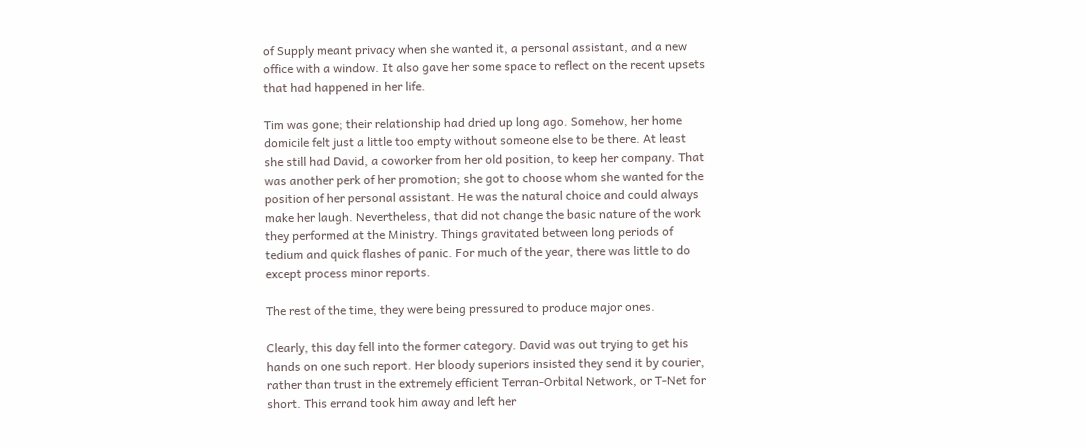of Supply meant privacy when she wanted it, a personal assistant, and a new office with a window. It also gave her some space to reflect on the recent upsets that had happened in her life.

Tim was gone; their relationship had dried up long ago. Somehow, her home domicile felt just a little too empty without someone else to be there. At least she still had David, a coworker from her old position, to keep her company. That was another perk of her promotion; she got to choose whom she wanted for the position of her personal assistant. He was the natural choice and could always make her laugh. Nevertheless, that did not change the basic nature of the work they performed at the Ministry. Things gravitated between long periods of tedium and quick flashes of panic. For much of the year, there was little to do except process minor reports.

The rest of the time, they were being pressured to produce major ones.

Clearly, this day fell into the former category. David was out trying to get his hands on one such report. Her bloody superiors insisted they send it by courier, rather than trust in the extremely efficient Terran-Orbital Network, or T-Net for short. This errand took him away and left her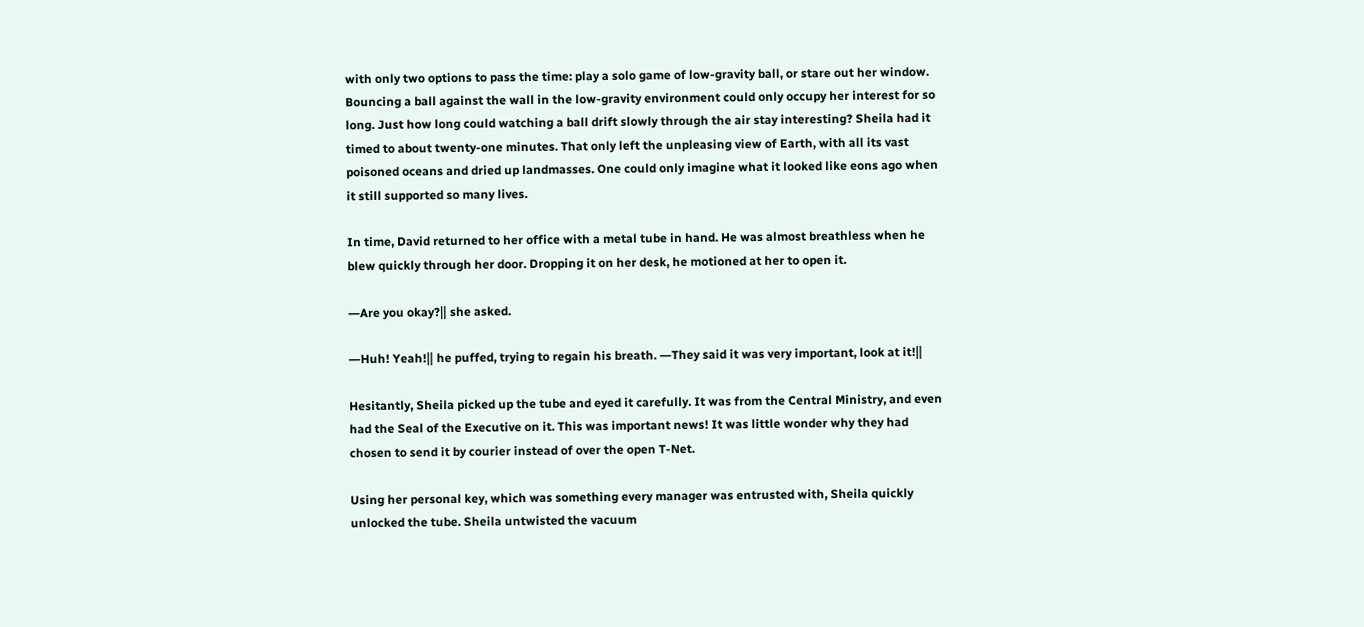with only two options to pass the time: play a solo game of low-gravity ball, or stare out her window. Bouncing a ball against the wall in the low-gravity environment could only occupy her interest for so long. Just how long could watching a ball drift slowly through the air stay interesting? Sheila had it timed to about twenty-one minutes. That only left the unpleasing view of Earth, with all its vast poisoned oceans and dried up landmasses. One could only imagine what it looked like eons ago when it still supported so many lives.

In time, David returned to her office with a metal tube in hand. He was almost breathless when he blew quickly through her door. Dropping it on her desk, he motioned at her to open it.

―Are you okay?‖ she asked.

―Huh! Yeah!‖ he puffed, trying to regain his breath. ―They said it was very important, look at it!‖

Hesitantly, Sheila picked up the tube and eyed it carefully. It was from the Central Ministry, and even had the Seal of the Executive on it. This was important news! It was little wonder why they had chosen to send it by courier instead of over the open T-Net.

Using her personal key, which was something every manager was entrusted with, Sheila quickly unlocked the tube. Sheila untwisted the vacuum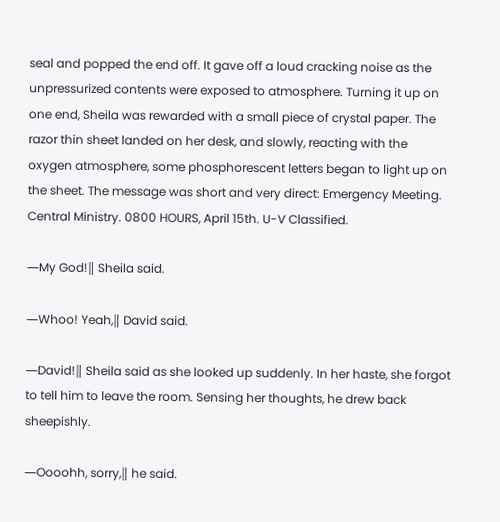seal and popped the end off. It gave off a loud cracking noise as the unpressurized contents were exposed to atmosphere. Turning it up on one end, Sheila was rewarded with a small piece of crystal paper. The razor thin sheet landed on her desk, and slowly, reacting with the oxygen atmosphere, some phosphorescent letters began to light up on the sheet. The message was short and very direct: Emergency Meeting. Central Ministry. 0800 HOURS, April 15th. U-V Classified.

―My God!‖ Sheila said.

―Whoo! Yeah,‖ David said.

―David!‖ Sheila said as she looked up suddenly. In her haste, she forgot to tell him to leave the room. Sensing her thoughts, he drew back sheepishly.

―Oooohh, sorry,‖ he said.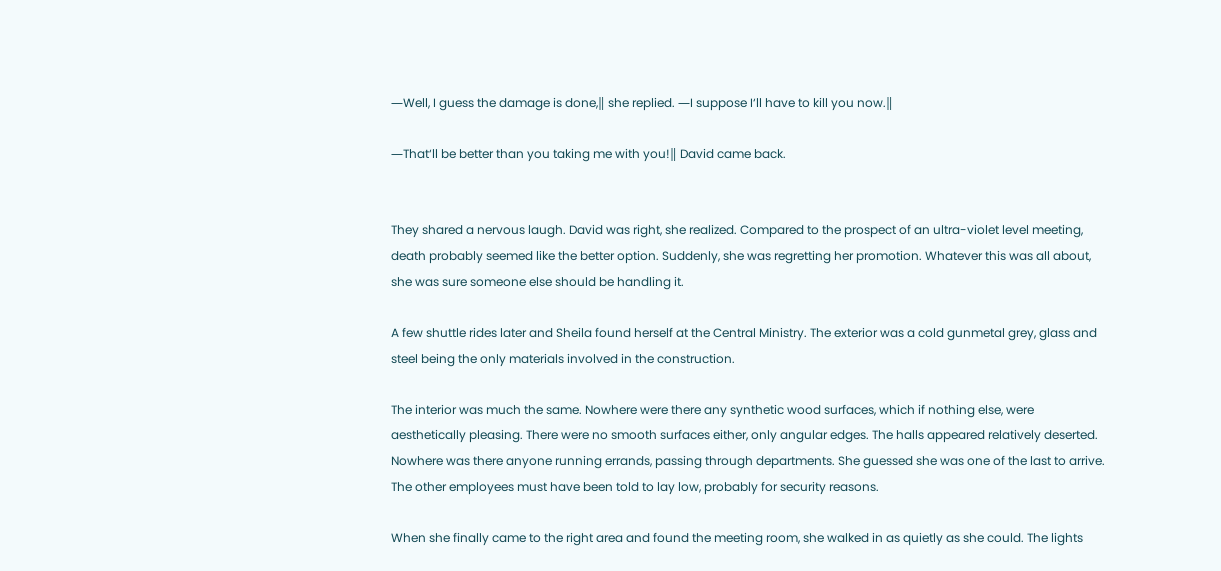―Well, I guess the damage is done,‖ she replied. ―I suppose I‘ll have to kill you now.‖

―That‘ll be better than you taking me with you!‖ David came back.


They shared a nervous laugh. David was right, she realized. Compared to the prospect of an ultra-violet level meeting, death probably seemed like the better option. Suddenly, she was regretting her promotion. Whatever this was all about, she was sure someone else should be handling it.

A few shuttle rides later and Sheila found herself at the Central Ministry. The exterior was a cold gunmetal grey, glass and steel being the only materials involved in the construction.

The interior was much the same. Nowhere were there any synthetic wood surfaces, which if nothing else, were aesthetically pleasing. There were no smooth surfaces either, only angular edges. The halls appeared relatively deserted. Nowhere was there anyone running errands, passing through departments. She guessed she was one of the last to arrive. The other employees must have been told to lay low, probably for security reasons.

When she finally came to the right area and found the meeting room, she walked in as quietly as she could. The lights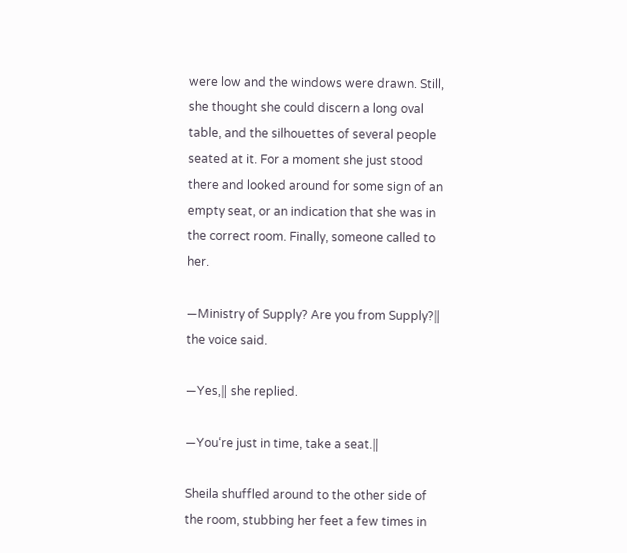were low and the windows were drawn. Still, she thought she could discern a long oval table, and the silhouettes of several people seated at it. For a moment she just stood there and looked around for some sign of an empty seat, or an indication that she was in the correct room. Finally, someone called to her.

―Ministry of Supply? Are you from Supply?‖ the voice said.

―Yes,‖ she replied.

―You‘re just in time, take a seat.‖

Sheila shuffled around to the other side of the room, stubbing her feet a few times in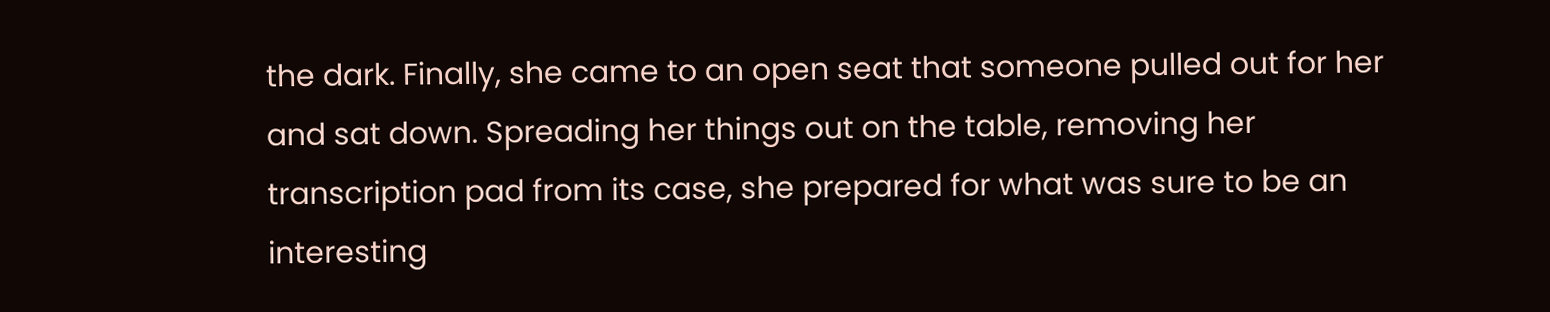the dark. Finally, she came to an open seat that someone pulled out for her and sat down. Spreading her things out on the table, removing her transcription pad from its case, she prepared for what was sure to be an interesting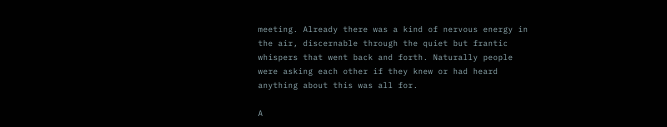meeting. Already there was a kind of nervous energy in the air, discernable through the quiet but frantic whispers that went back and forth. Naturally people were asking each other if they knew or had heard anything about this was all for.

A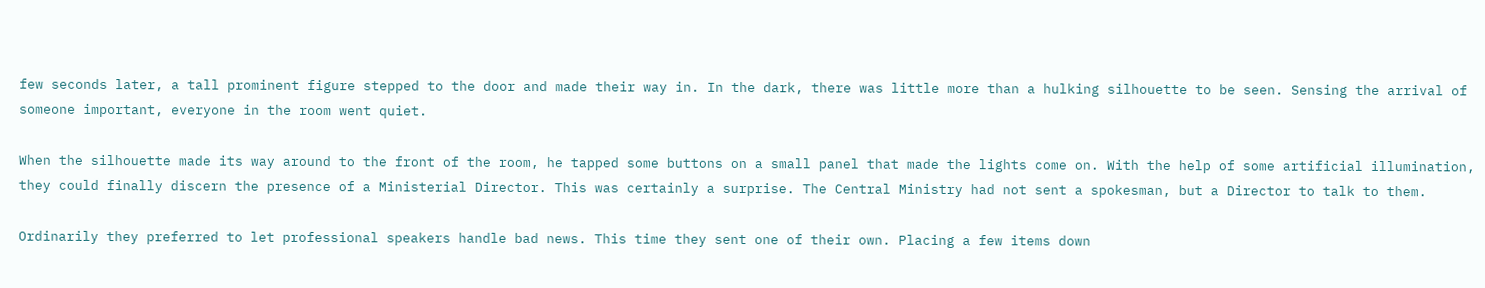few seconds later, a tall prominent figure stepped to the door and made their way in. In the dark, there was little more than a hulking silhouette to be seen. Sensing the arrival of someone important, everyone in the room went quiet.

When the silhouette made its way around to the front of the room, he tapped some buttons on a small panel that made the lights come on. With the help of some artificial illumination, they could finally discern the presence of a Ministerial Director. This was certainly a surprise. The Central Ministry had not sent a spokesman, but a Director to talk to them.

Ordinarily they preferred to let professional speakers handle bad news. This time they sent one of their own. Placing a few items down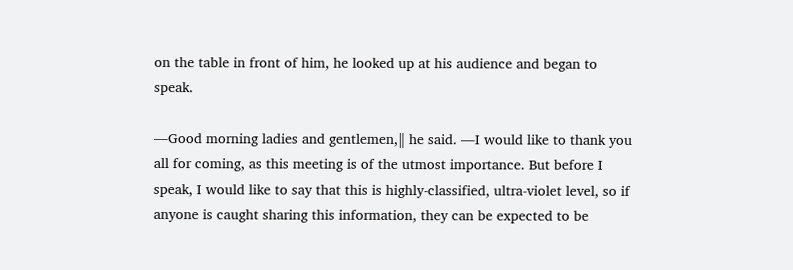on the table in front of him, he looked up at his audience and began to speak.

―Good morning ladies and gentlemen,‖ he said. ―I would like to thank you all for coming, as this meeting is of the utmost importance. But before I speak, I would like to say that this is highly-classified, ultra-violet level, so if anyone is caught sharing this information, they can be expected to be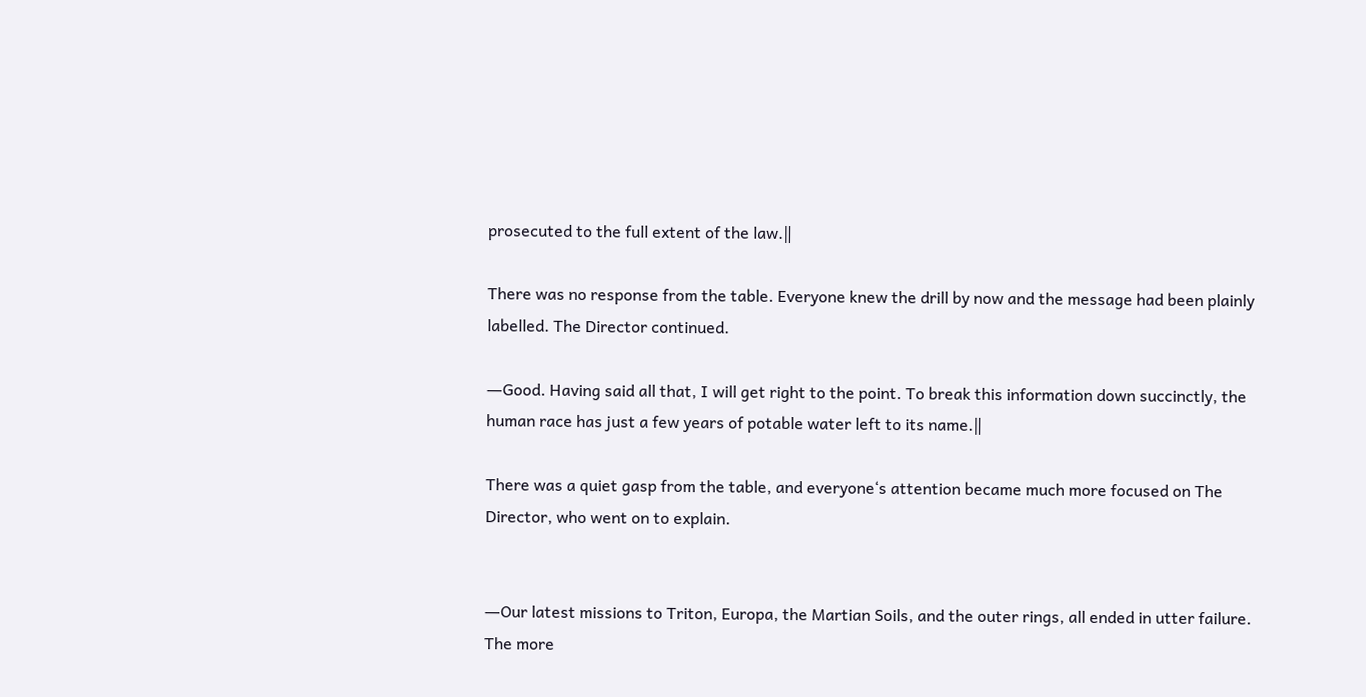prosecuted to the full extent of the law.‖

There was no response from the table. Everyone knew the drill by now and the message had been plainly labelled. The Director continued.

―Good. Having said all that, I will get right to the point. To break this information down succinctly, the human race has just a few years of potable water left to its name.‖

There was a quiet gasp from the table, and everyone‘s attention became much more focused on The Director, who went on to explain.


―Our latest missions to Triton, Europa, the Martian Soils, and the outer rings, all ended in utter failure. The more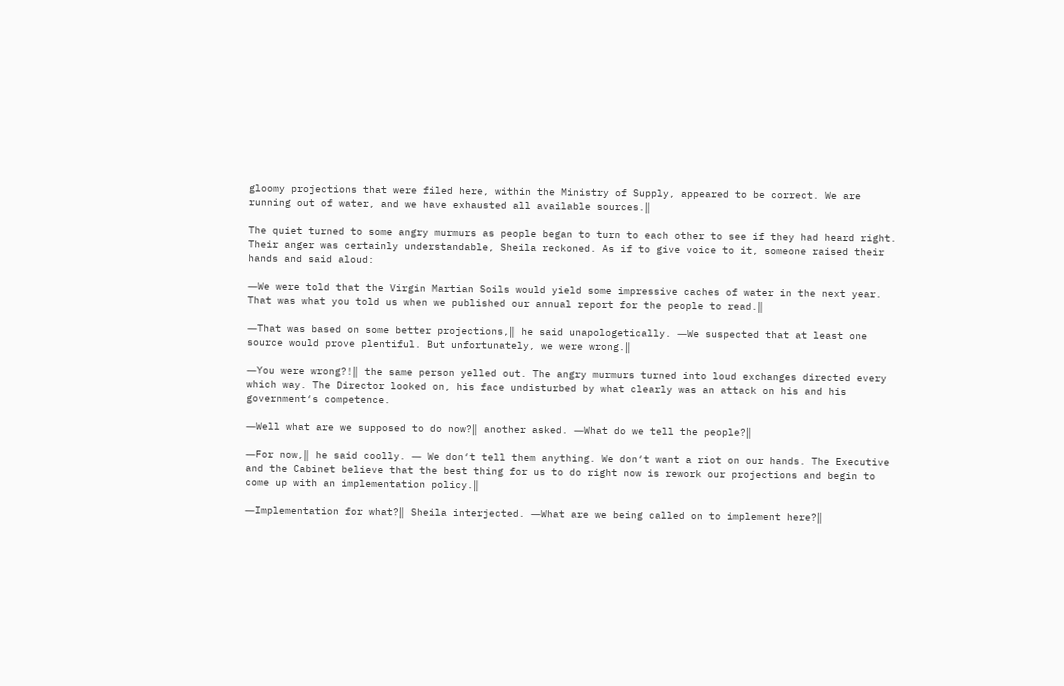gloomy projections that were filed here, within the Ministry of Supply, appeared to be correct. We are running out of water, and we have exhausted all available sources.‖

The quiet turned to some angry murmurs as people began to turn to each other to see if they had heard right. Their anger was certainly understandable, Sheila reckoned. As if to give voice to it, someone raised their hands and said aloud:

―We were told that the Virgin Martian Soils would yield some impressive caches of water in the next year. That was what you told us when we published our annual report for the people to read.‖

―That was based on some better projections,‖ he said unapologetically. ―We suspected that at least one source would prove plentiful. But unfortunately, we were wrong.‖

―You were wrong?!‖ the same person yelled out. The angry murmurs turned into loud exchanges directed every which way. The Director looked on, his face undisturbed by what clearly was an attack on his and his government‘s competence.

―Well what are we supposed to do now?‖ another asked. ―What do we tell the people?‖

―For now,‖ he said coolly. ― We don‘t tell them anything. We don‘t want a riot on our hands. The Executive and the Cabinet believe that the best thing for us to do right now is rework our projections and begin to come up with an implementation policy.‖

―Implementation for what?‖ Sheila interjected. ―What are we being called on to implement here?‖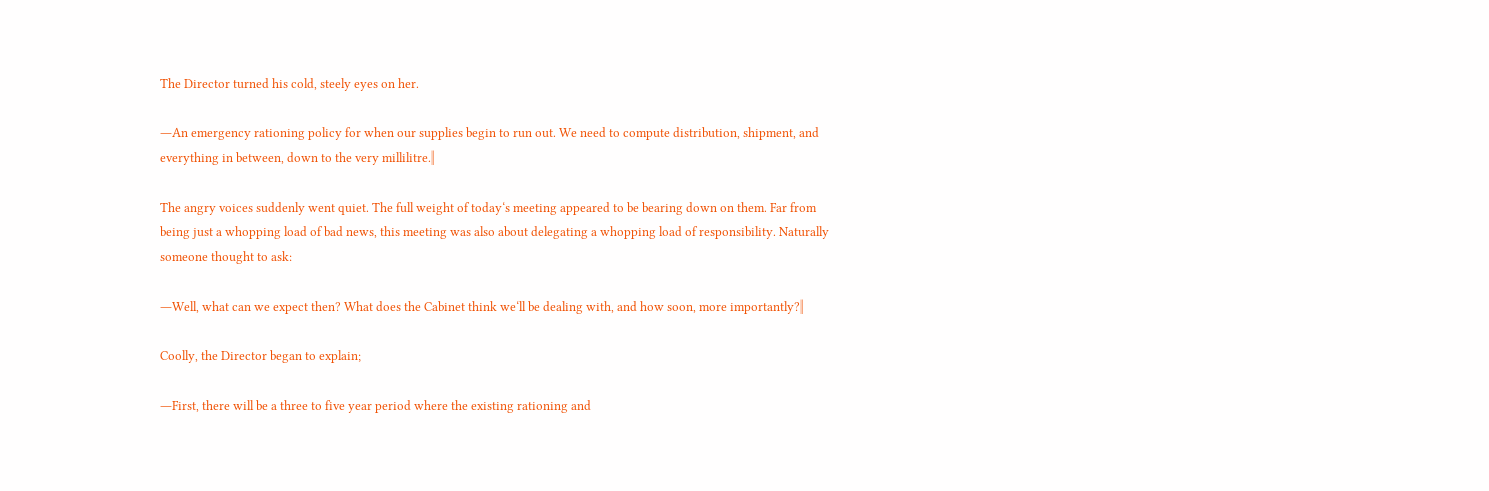The Director turned his cold, steely eyes on her.

―An emergency rationing policy for when our supplies begin to run out. We need to compute distribution, shipment, and everything in between, down to the very millilitre.‖

The angry voices suddenly went quiet. The full weight of today‘s meeting appeared to be bearing down on them. Far from being just a whopping load of bad news, this meeting was also about delegating a whopping load of responsibility. Naturally someone thought to ask:

―Well, what can we expect then? What does the Cabinet think we‘ll be dealing with, and how soon, more importantly?‖

Coolly, the Director began to explain;

―First, there will be a three to five year period where the existing rationing and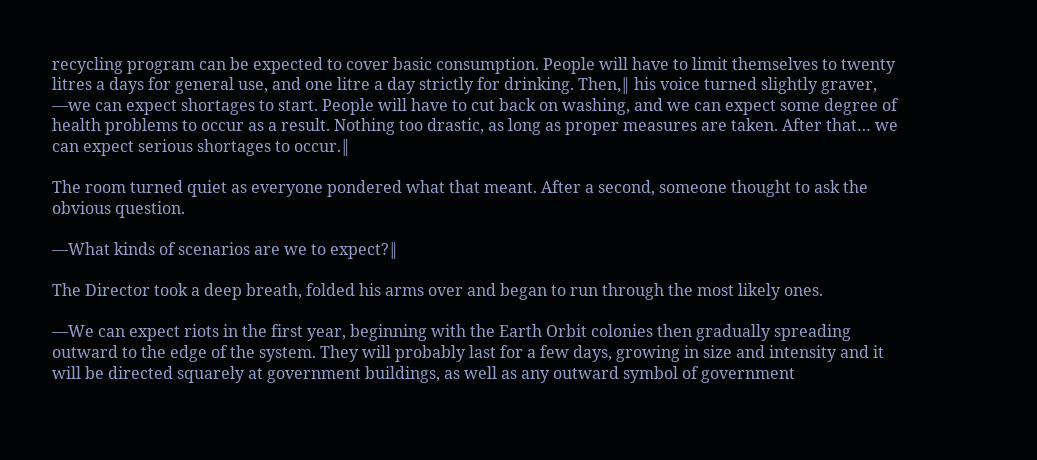recycling program can be expected to cover basic consumption. People will have to limit themselves to twenty litres a days for general use, and one litre a day strictly for drinking. Then,‖ his voice turned slightly graver, ―we can expect shortages to start. People will have to cut back on washing, and we can expect some degree of health problems to occur as a result. Nothing too drastic, as long as proper measures are taken. After that… we can expect serious shortages to occur.‖

The room turned quiet as everyone pondered what that meant. After a second, someone thought to ask the obvious question.

―What kinds of scenarios are we to expect?‖

The Director took a deep breath, folded his arms over and began to run through the most likely ones.

―We can expect riots in the first year, beginning with the Earth Orbit colonies then gradually spreading outward to the edge of the system. They will probably last for a few days, growing in size and intensity and it will be directed squarely at government buildings, as well as any outward symbol of government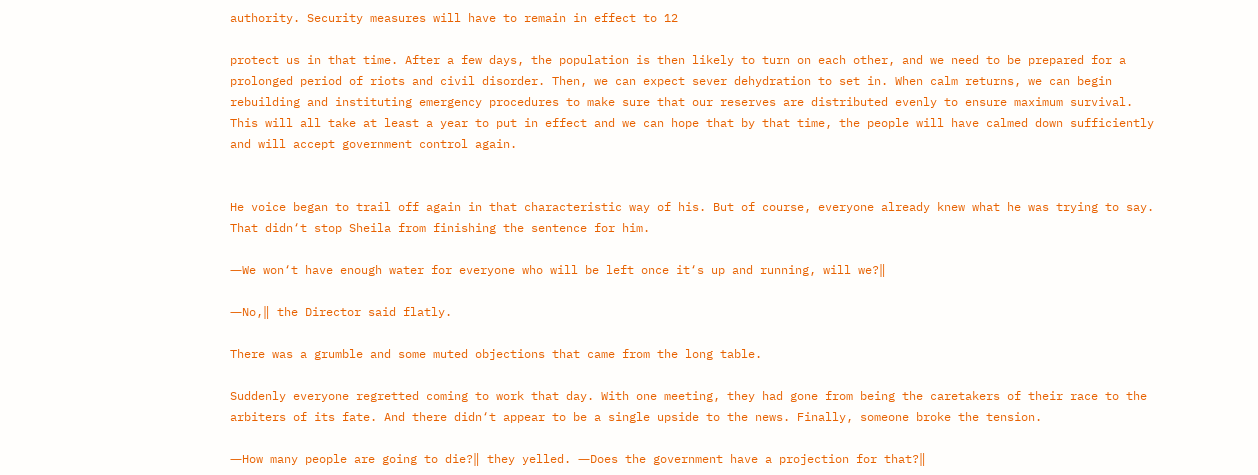authority. Security measures will have to remain in effect to 12

protect us in that time. After a few days, the population is then likely to turn on each other, and we need to be prepared for a prolonged period of riots and civil disorder. Then, we can expect sever dehydration to set in. When calm returns, we can begin rebuilding and instituting emergency procedures to make sure that our reserves are distributed evenly to ensure maximum survival. This will all take at least a year to put in effect and we can hope that by that time, the people will have calmed down sufficiently and will accept government control again.


He voice began to trail off again in that characteristic way of his. But of course, everyone already knew what he was trying to say. That didn‘t stop Sheila from finishing the sentence for him.

―We won‘t have enough water for everyone who will be left once it‘s up and running, will we?‖

―No,‖ the Director said flatly.

There was a grumble and some muted objections that came from the long table.

Suddenly everyone regretted coming to work that day. With one meeting, they had gone from being the caretakers of their race to the arbiters of its fate. And there didn‘t appear to be a single upside to the news. Finally, someone broke the tension.

―How many people are going to die?‖ they yelled. ―Does the government have a projection for that?‖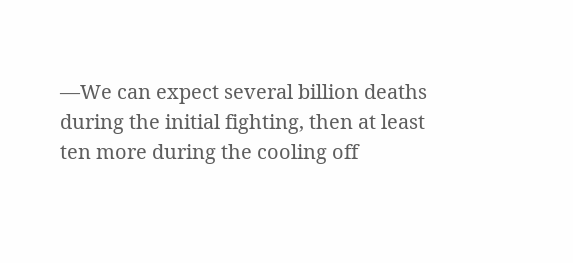―We can expect several billion deaths during the initial fighting, then at least ten more during the cooling off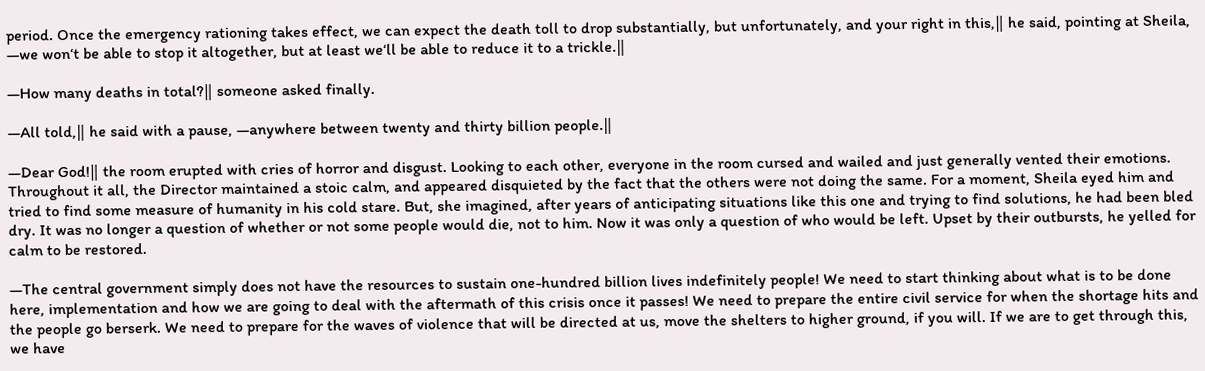period. Once the emergency rationing takes effect, we can expect the death toll to drop substantially, but unfortunately, and your right in this,‖ he said, pointing at Sheila, ―we won‘t be able to stop it altogether, but at least we‘ll be able to reduce it to a trickle.‖

―How many deaths in total?‖ someone asked finally.

―All told,‖ he said with a pause, ―anywhere between twenty and thirty billion people.‖

―Dear God!‖ the room erupted with cries of horror and disgust. Looking to each other, everyone in the room cursed and wailed and just generally vented their emotions. Throughout it all, the Director maintained a stoic calm, and appeared disquieted by the fact that the others were not doing the same. For a moment, Sheila eyed him and tried to find some measure of humanity in his cold stare. But, she imagined, after years of anticipating situations like this one and trying to find solutions, he had been bled dry. It was no longer a question of whether or not some people would die, not to him. Now it was only a question of who would be left. Upset by their outbursts, he yelled for calm to be restored.

―The central government simply does not have the resources to sustain one-hundred billion lives indefinitely people! We need to start thinking about what is to be done here, implementation and how we are going to deal with the aftermath of this crisis once it passes! We need to prepare the entire civil service for when the shortage hits and the people go berserk. We need to prepare for the waves of violence that will be directed at us, move the shelters to higher ground, if you will. If we are to get through this, we have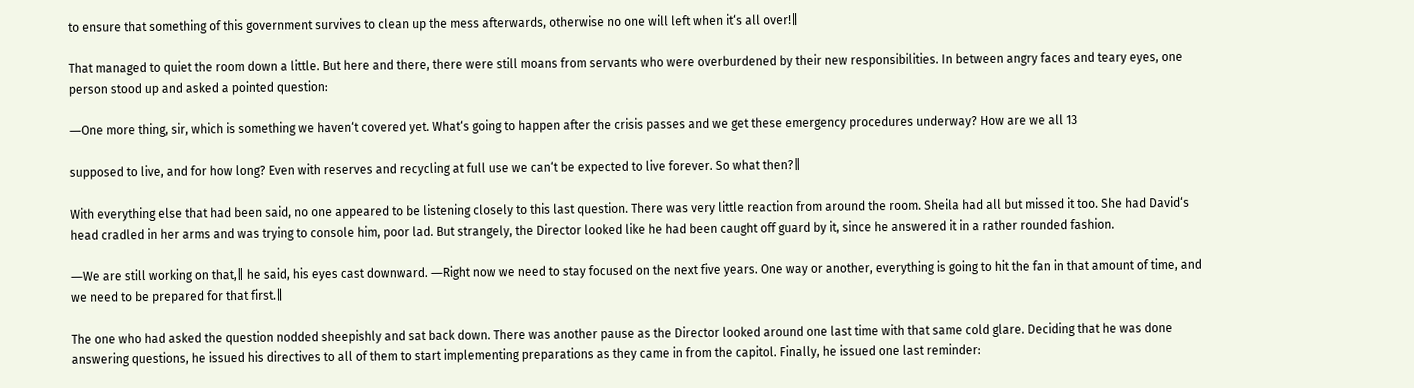to ensure that something of this government survives to clean up the mess afterwards, otherwise no one will left when it‘s all over!‖

That managed to quiet the room down a little. But here and there, there were still moans from servants who were overburdened by their new responsibilities. In between angry faces and teary eyes, one person stood up and asked a pointed question:

―One more thing, sir, which is something we haven‘t covered yet. What‘s going to happen after the crisis passes and we get these emergency procedures underway? How are we all 13

supposed to live, and for how long? Even with reserves and recycling at full use we can‘t be expected to live forever. So what then?‖

With everything else that had been said, no one appeared to be listening closely to this last question. There was very little reaction from around the room. Sheila had all but missed it too. She had David‘s head cradled in her arms and was trying to console him, poor lad. But strangely, the Director looked like he had been caught off guard by it, since he answered it in a rather rounded fashion.

―We are still working on that,‖ he said, his eyes cast downward. ―Right now we need to stay focused on the next five years. One way or another, everything is going to hit the fan in that amount of time, and we need to be prepared for that first.‖

The one who had asked the question nodded sheepishly and sat back down. There was another pause as the Director looked around one last time with that same cold glare. Deciding that he was done answering questions, he issued his directives to all of them to start implementing preparations as they came in from the capitol. Finally, he issued one last reminder: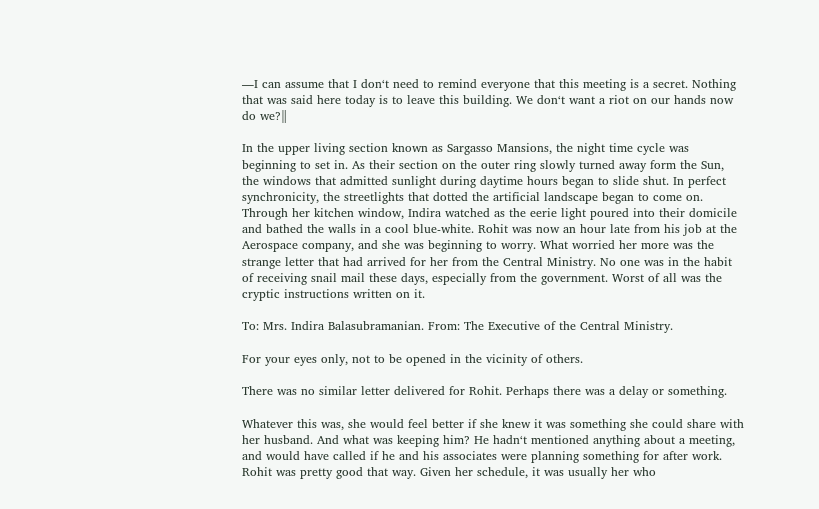―I can assume that I don‘t need to remind everyone that this meeting is a secret. Nothing that was said here today is to leave this building. We don‘t want a riot on our hands now do we?‖

In the upper living section known as Sargasso Mansions, the night time cycle was beginning to set in. As their section on the outer ring slowly turned away form the Sun, the windows that admitted sunlight during daytime hours began to slide shut. In perfect synchronicity, the streetlights that dotted the artificial landscape began to come on. Through her kitchen window, Indira watched as the eerie light poured into their domicile and bathed the walls in a cool blue-white. Rohit was now an hour late from his job at the Aerospace company, and she was beginning to worry. What worried her more was the strange letter that had arrived for her from the Central Ministry. No one was in the habit of receiving snail mail these days, especially from the government. Worst of all was the cryptic instructions written on it.

To: Mrs. Indira Balasubramanian. From: The Executive of the Central Ministry.

For your eyes only, not to be opened in the vicinity of others.

There was no similar letter delivered for Rohit. Perhaps there was a delay or something.

Whatever this was, she would feel better if she knew it was something she could share with her husband. And what was keeping him? He hadn‘t mentioned anything about a meeting, and would have called if he and his associates were planning something for after work. Rohit was pretty good that way. Given her schedule, it was usually her who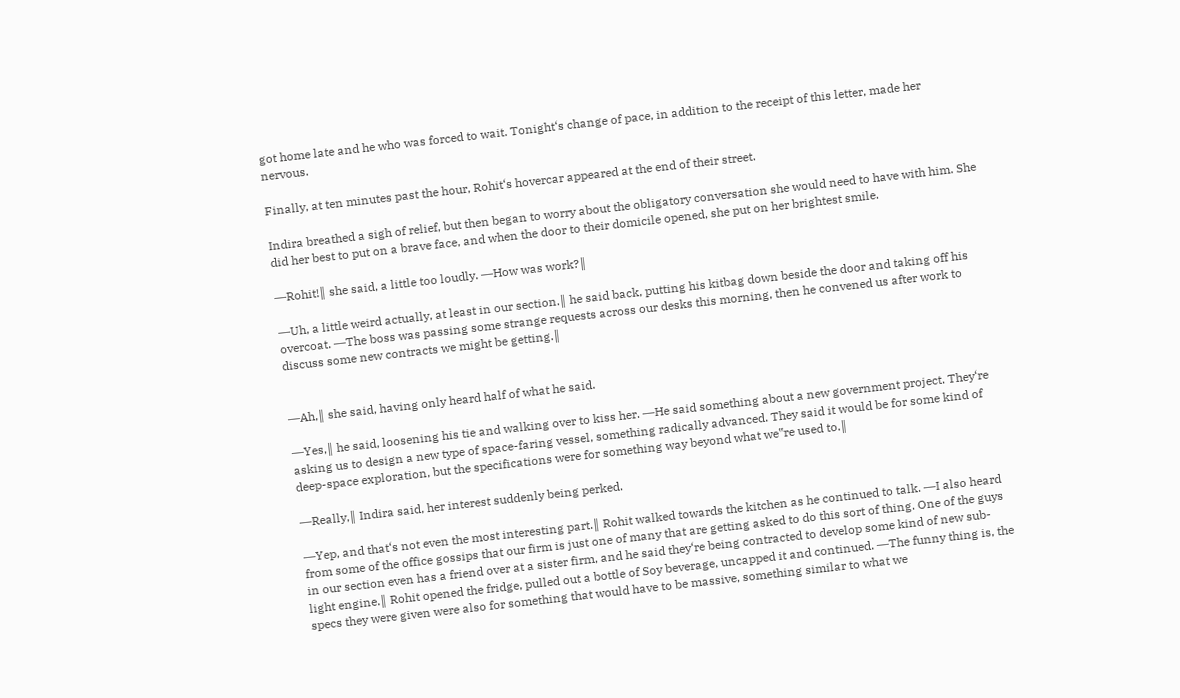got home late and he who was forced to wait. Tonight‘s change of pace, in addition to the receipt of this letter, made her nervous.

Finally, at ten minutes past the hour, Rohit‘s hovercar appeared at the end of their street.

Indira breathed a sigh of relief, but then began to worry about the obligatory conversation she would need to have with him. She did her best to put on a brave face, and when the door to their domicile opened, she put on her brightest smile.

―Rohit!‖ she said, a little too loudly. ―How was work?‖

―Uh, a little weird actually, at least in our section.‖ he said back, putting his kitbag down beside the door and taking off his overcoat. ―The boss was passing some strange requests across our desks this morning, then he convened us after work to discuss some new contracts we might be getting.‖


―Ah,‖ she said, having only heard half of what he said.

―Yes,‖ he said, loosening his tie and walking over to kiss her. ―He said something about a new government project. They‘re asking us to design a new type of space-faring vessel, something radically advanced. They said it would be for some kind of deep-space exploration, but the specifications were for something way beyond what we‟re used to.‖

―Really,‖ Indira said, her interest suddenly being perked.

―Yep, and that‘s not even the most interesting part.‖ Rohit walked towards the kitchen as he continued to talk. ―I also heard from some of the office gossips that our firm is just one of many that are getting asked to do this sort of thing. One of the guys in our section even has a friend over at a sister firm, and he said they‘re being contracted to develop some kind of new sub-light engine.‖ Rohit opened the fridge, pulled out a bottle of Soy beverage, uncapped it and continued. ―The funny thing is, the specs they were given were also for something that would have to be massive, something similar to what we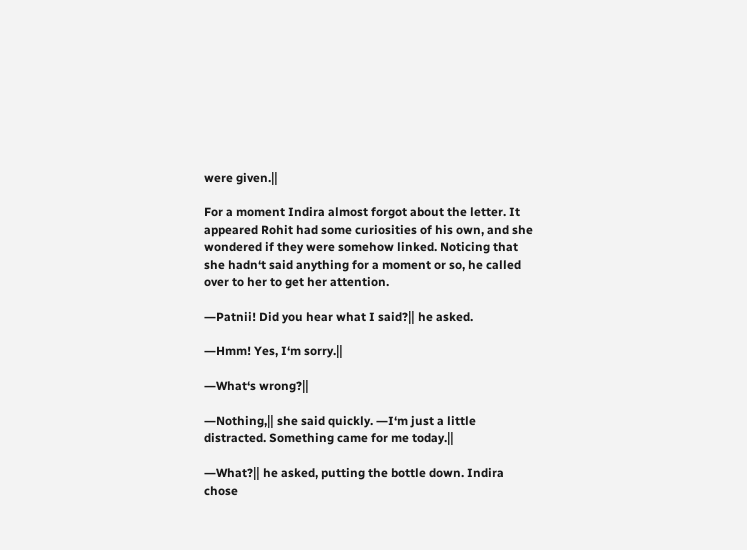were given.‖

For a moment Indira almost forgot about the letter. It appeared Rohit had some curiosities of his own, and she wondered if they were somehow linked. Noticing that she hadn‘t said anything for a moment or so, he called over to her to get her attention.

―Patnii! Did you hear what I said?‖ he asked.

―Hmm! Yes, I‘m sorry.‖

―What‘s wrong?‖

―Nothing,‖ she said quickly. ―I‘m just a little distracted. Something came for me today.‖

―What?‖ he asked, putting the bottle down. Indira chose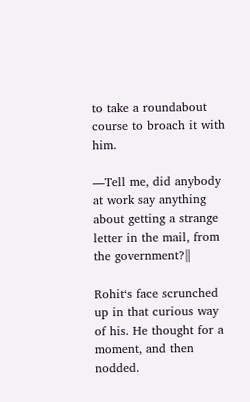to take a roundabout course to broach it with him.

―Tell me, did anybody at work say anything about getting a strange letter in the mail, from the government?‖

Rohit‘s face scrunched up in that curious way of his. He thought for a moment, and then nodded.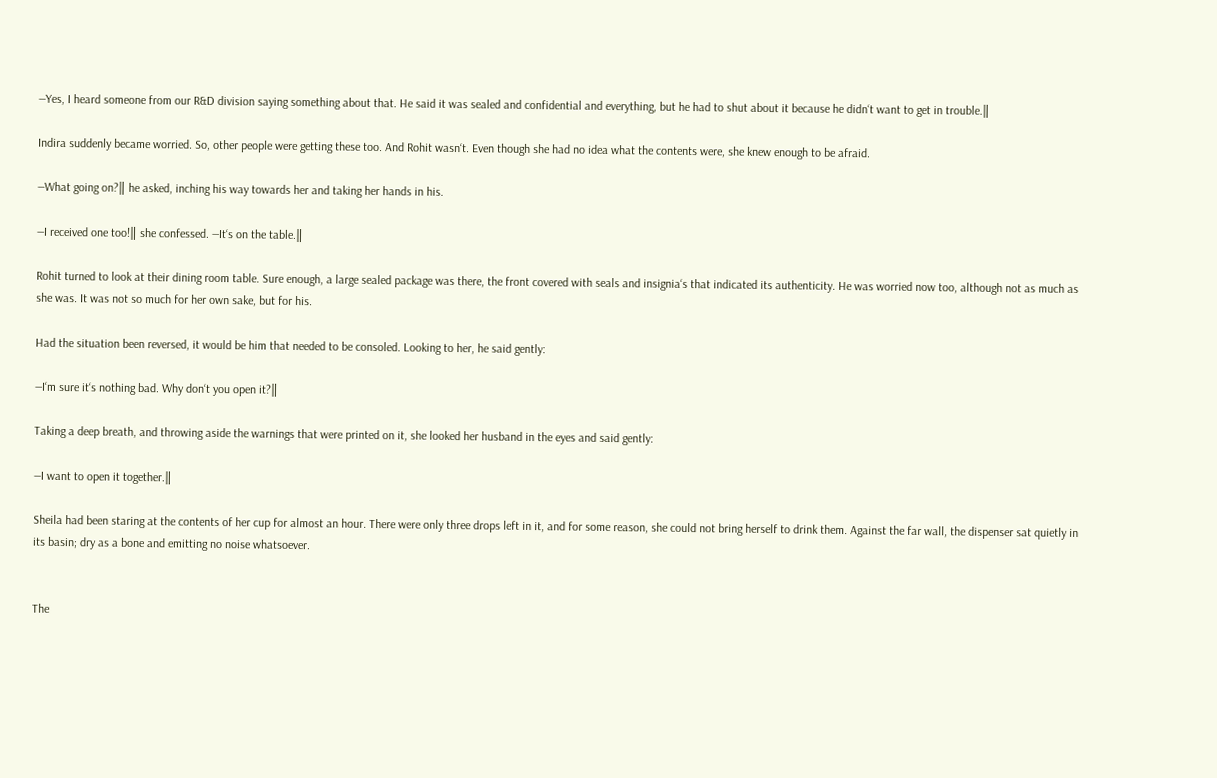―Yes, I heard someone from our R&D division saying something about that. He said it was sealed and confidential and everything, but he had to shut about it because he didn‘t want to get in trouble.‖

Indira suddenly became worried. So, other people were getting these too. And Rohit wasn‘t. Even though she had no idea what the contents were, she knew enough to be afraid.

―What going on?‖ he asked, inching his way towards her and taking her hands in his.

―I received one too!‖ she confessed. ―It‘s on the table.‖

Rohit turned to look at their dining room table. Sure enough, a large sealed package was there, the front covered with seals and insignia‘s that indicated its authenticity. He was worried now too, although not as much as she was. It was not so much for her own sake, but for his.

Had the situation been reversed, it would be him that needed to be consoled. Looking to her, he said gently:

―I‘m sure it‘s nothing bad. Why don‘t you open it?‖

Taking a deep breath, and throwing aside the warnings that were printed on it, she looked her husband in the eyes and said gently:

―I want to open it together.‖

Sheila had been staring at the contents of her cup for almost an hour. There were only three drops left in it, and for some reason, she could not bring herself to drink them. Against the far wall, the dispenser sat quietly in its basin; dry as a bone and emitting no noise whatsoever.


The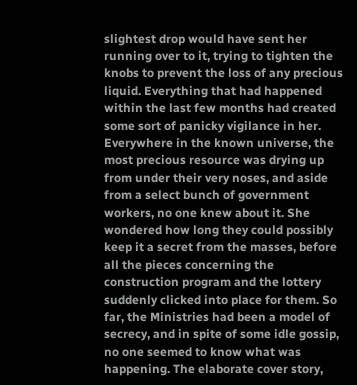slightest drop would have sent her running over to it, trying to tighten the knobs to prevent the loss of any precious liquid. Everything that had happened within the last few months had created some sort of panicky vigilance in her. Everywhere in the known universe, the most precious resource was drying up from under their very noses, and aside from a select bunch of government workers, no one knew about it. She wondered how long they could possibly keep it a secret from the masses, before all the pieces concerning the construction program and the lottery suddenly clicked into place for them. So far, the Ministries had been a model of secrecy, and in spite of some idle gossip, no one seemed to know what was happening. The elaborate cover story,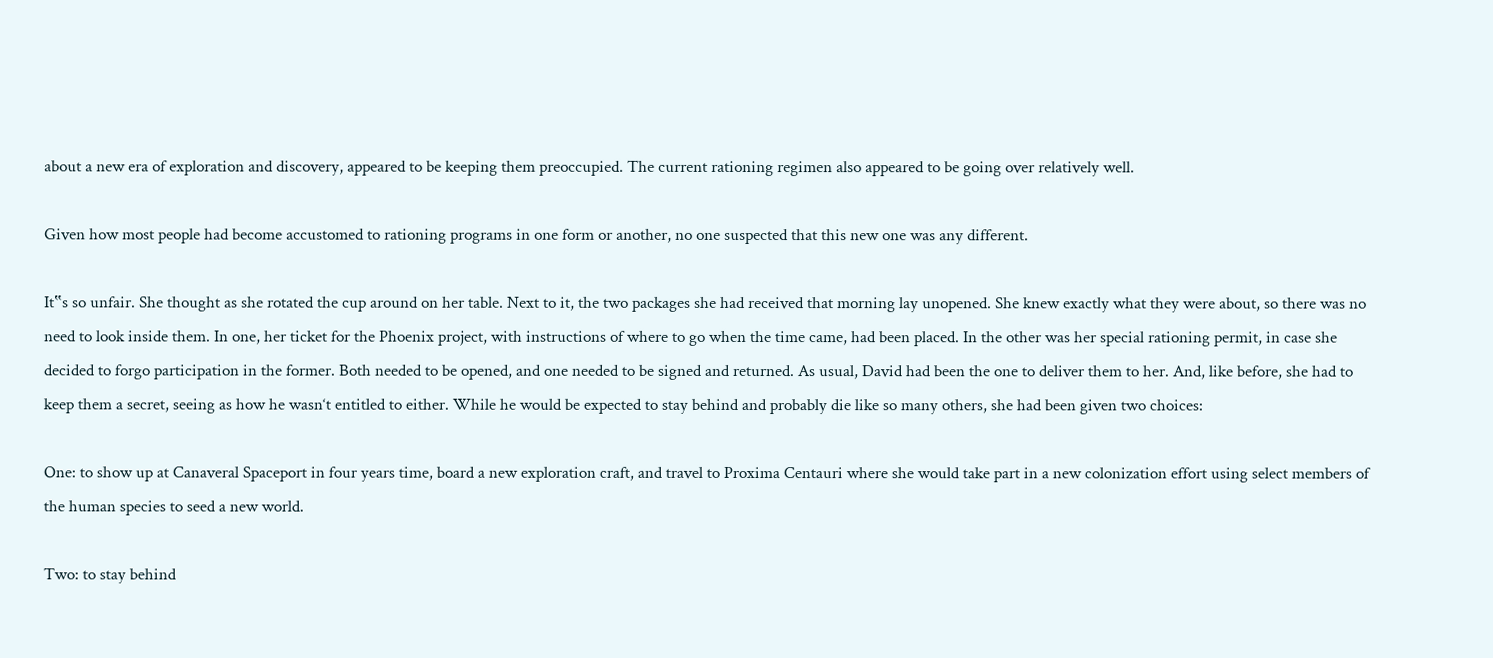about a new era of exploration and discovery, appeared to be keeping them preoccupied. The current rationing regimen also appeared to be going over relatively well.

Given how most people had become accustomed to rationing programs in one form or another, no one suspected that this new one was any different.

It‟s so unfair. She thought as she rotated the cup around on her table. Next to it, the two packages she had received that morning lay unopened. She knew exactly what they were about, so there was no need to look inside them. In one, her ticket for the Phoenix project, with instructions of where to go when the time came, had been placed. In the other was her special rationing permit, in case she decided to forgo participation in the former. Both needed to be opened, and one needed to be signed and returned. As usual, David had been the one to deliver them to her. And, like before, she had to keep them a secret, seeing as how he wasn‘t entitled to either. While he would be expected to stay behind and probably die like so many others, she had been given two choices:

One: to show up at Canaveral Spaceport in four years time, board a new exploration craft, and travel to Proxima Centauri where she would take part in a new colonization effort using select members of the human species to seed a new world.

Two: to stay behind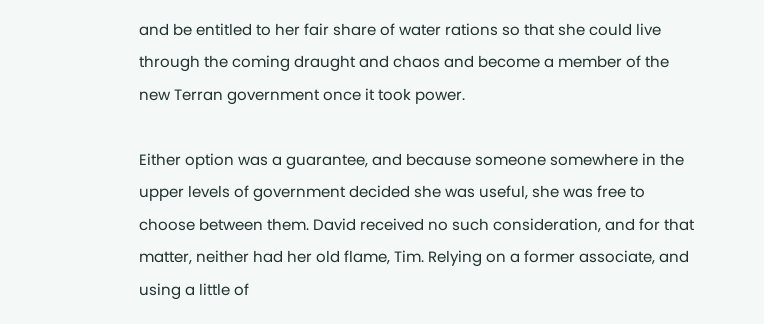and be entitled to her fair share of water rations so that she could live through the coming draught and chaos and become a member of the new Terran government once it took power.

Either option was a guarantee, and because someone somewhere in the upper levels of government decided she was useful, she was free to choose between them. David received no such consideration, and for that matter, neither had her old flame, Tim. Relying on a former associate, and using a little of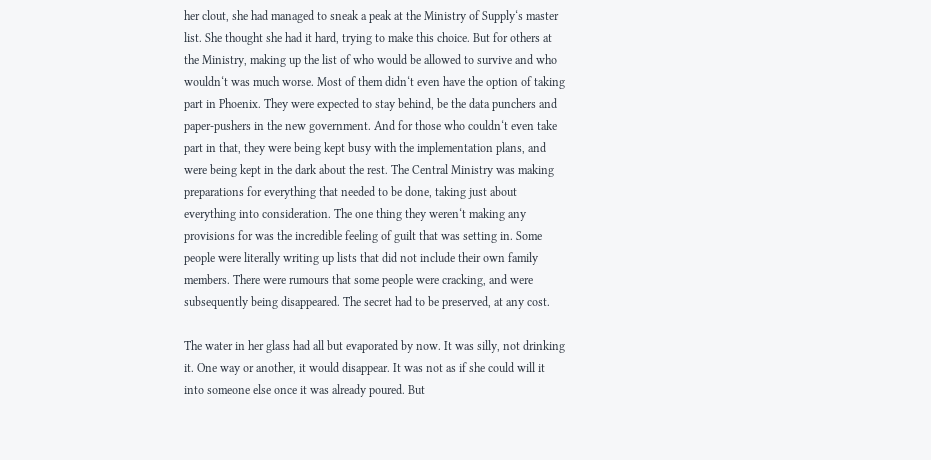her clout, she had managed to sneak a peak at the Ministry of Supply‘s master list. She thought she had it hard, trying to make this choice. But for others at the Ministry, making up the list of who would be allowed to survive and who wouldn‘t was much worse. Most of them didn‘t even have the option of taking part in Phoenix. They were expected to stay behind, be the data punchers and paper-pushers in the new government. And for those who couldn‘t even take part in that, they were being kept busy with the implementation plans, and were being kept in the dark about the rest. The Central Ministry was making preparations for everything that needed to be done, taking just about everything into consideration. The one thing they weren‘t making any provisions for was the incredible feeling of guilt that was setting in. Some people were literally writing up lists that did not include their own family members. There were rumours that some people were cracking, and were subsequently being disappeared. The secret had to be preserved, at any cost.

The water in her glass had all but evaporated by now. It was silly, not drinking it. One way or another, it would disappear. It was not as if she could will it into someone else once it was already poured. But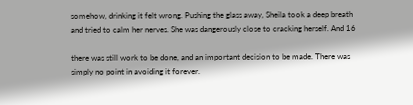somehow, drinking it felt wrong. Pushing the glass away, Sheila took a deep breath and tried to calm her nerves. She was dangerously close to cracking herself. And 16

there was still work to be done, and an important decision to be made. There was simply no point in avoiding it forever.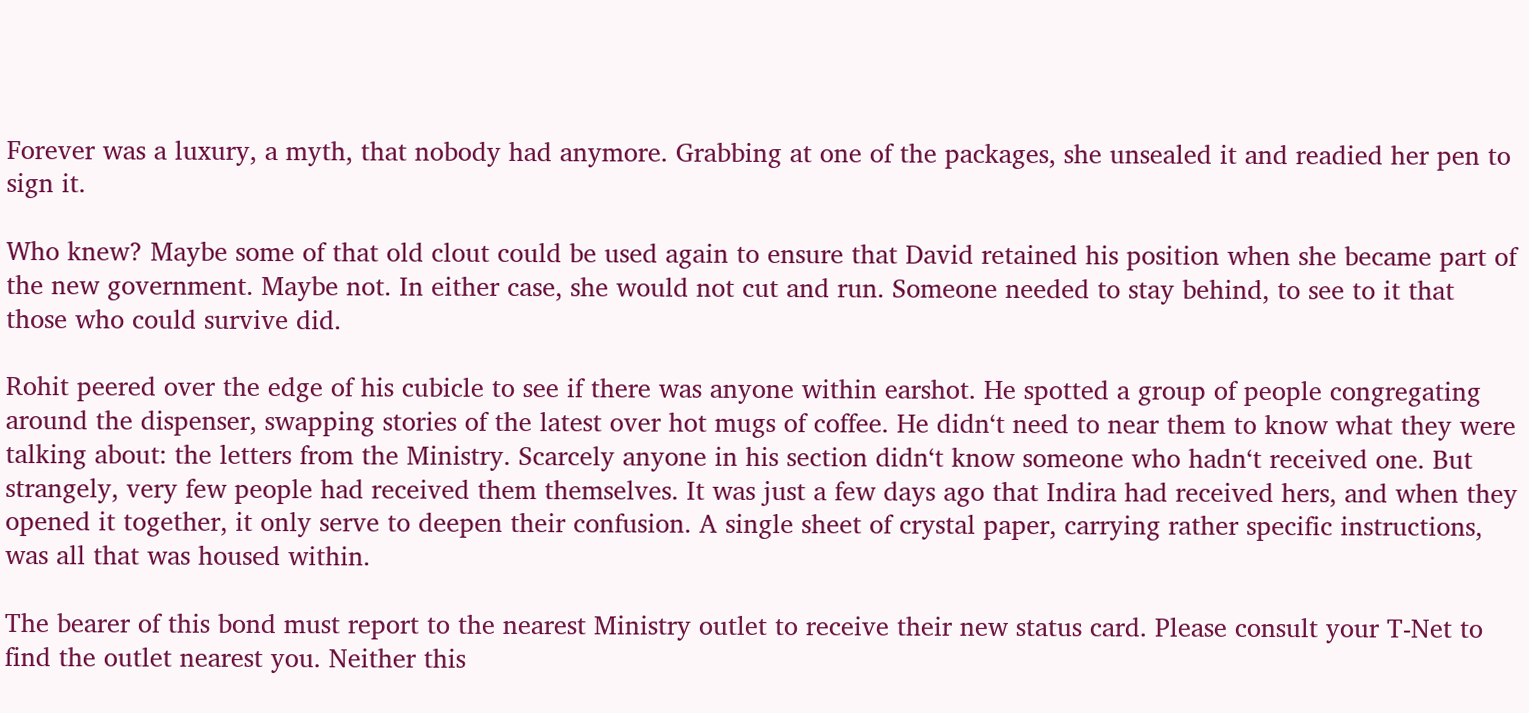Forever was a luxury, a myth, that nobody had anymore. Grabbing at one of the packages, she unsealed it and readied her pen to sign it.

Who knew? Maybe some of that old clout could be used again to ensure that David retained his position when she became part of the new government. Maybe not. In either case, she would not cut and run. Someone needed to stay behind, to see to it that those who could survive did.

Rohit peered over the edge of his cubicle to see if there was anyone within earshot. He spotted a group of people congregating around the dispenser, swapping stories of the latest over hot mugs of coffee. He didn‘t need to near them to know what they were talking about: the letters from the Ministry. Scarcely anyone in his section didn‘t know someone who hadn‘t received one. But strangely, very few people had received them themselves. It was just a few days ago that Indira had received hers, and when they opened it together, it only serve to deepen their confusion. A single sheet of crystal paper, carrying rather specific instructions, was all that was housed within.

The bearer of this bond must report to the nearest Ministry outlet to receive their new status card. Please consult your T-Net to find the outlet nearest you. Neither this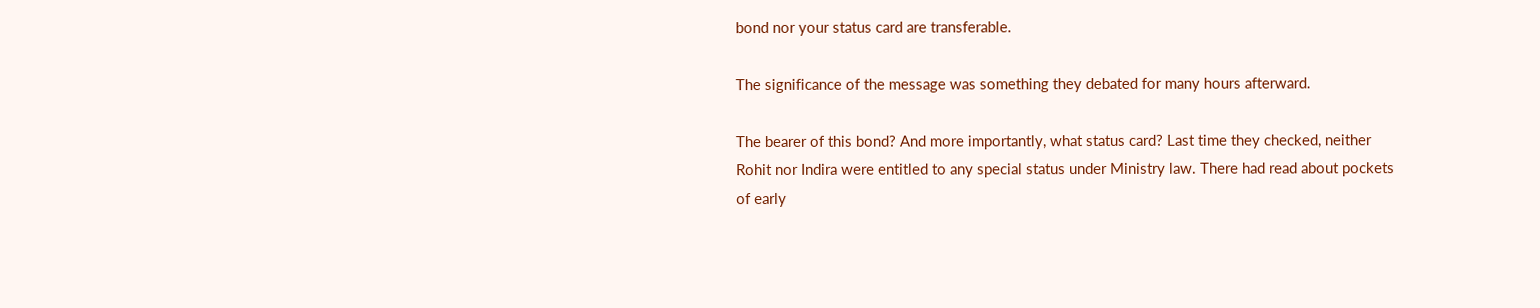bond nor your status card are transferable.

The significance of the message was something they debated for many hours afterward.

The bearer of this bond? And more importantly, what status card? Last time they checked, neither Rohit nor Indira were entitled to any special status under Ministry law. There had read about pockets of early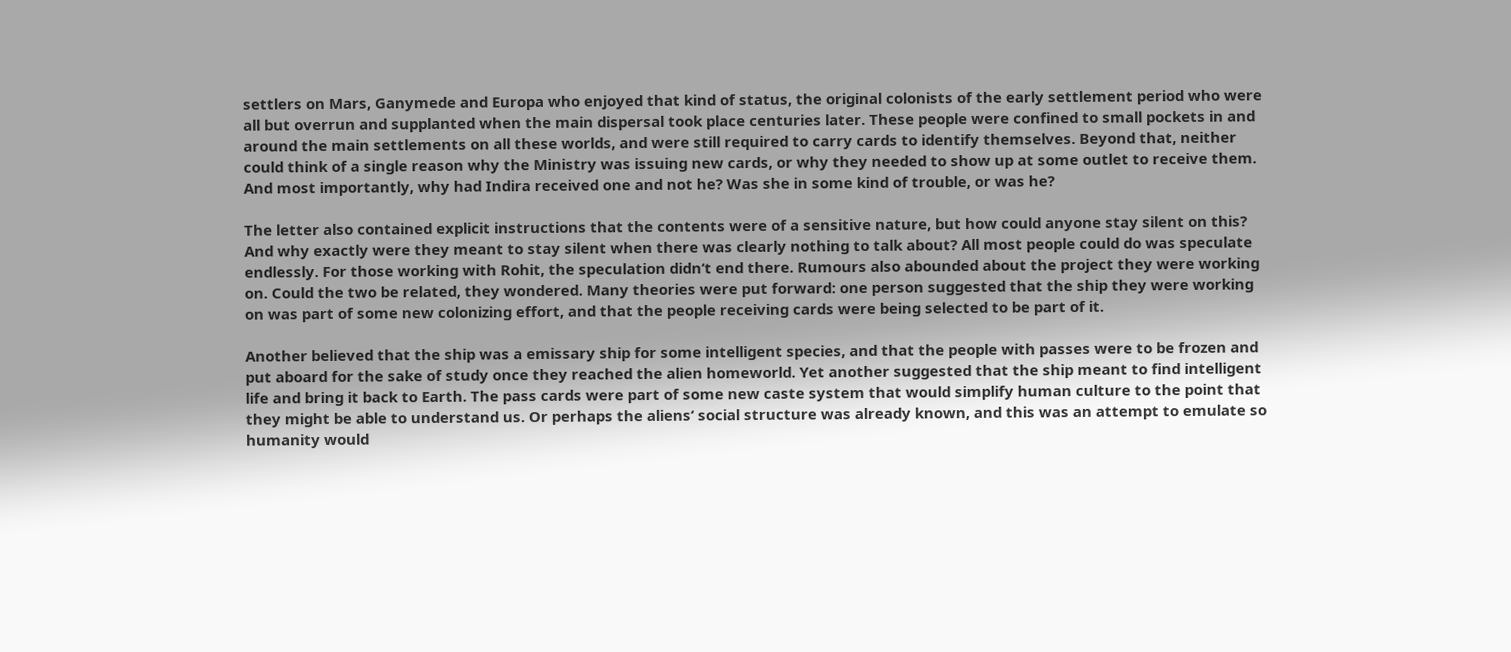settlers on Mars, Ganymede and Europa who enjoyed that kind of status, the original colonists of the early settlement period who were all but overrun and supplanted when the main dispersal took place centuries later. These people were confined to small pockets in and around the main settlements on all these worlds, and were still required to carry cards to identify themselves. Beyond that, neither could think of a single reason why the Ministry was issuing new cards, or why they needed to show up at some outlet to receive them. And most importantly, why had Indira received one and not he? Was she in some kind of trouble, or was he?

The letter also contained explicit instructions that the contents were of a sensitive nature, but how could anyone stay silent on this? And why exactly were they meant to stay silent when there was clearly nothing to talk about? All most people could do was speculate endlessly. For those working with Rohit, the speculation didn‘t end there. Rumours also abounded about the project they were working on. Could the two be related, they wondered. Many theories were put forward: one person suggested that the ship they were working on was part of some new colonizing effort, and that the people receiving cards were being selected to be part of it.

Another believed that the ship was a emissary ship for some intelligent species, and that the people with passes were to be frozen and put aboard for the sake of study once they reached the alien homeworld. Yet another suggested that the ship meant to find intelligent life and bring it back to Earth. The pass cards were part of some new caste system that would simplify human culture to the point that they might be able to understand us. Or perhaps the aliens‘ social structure was already known, and this was an attempt to emulate so humanity would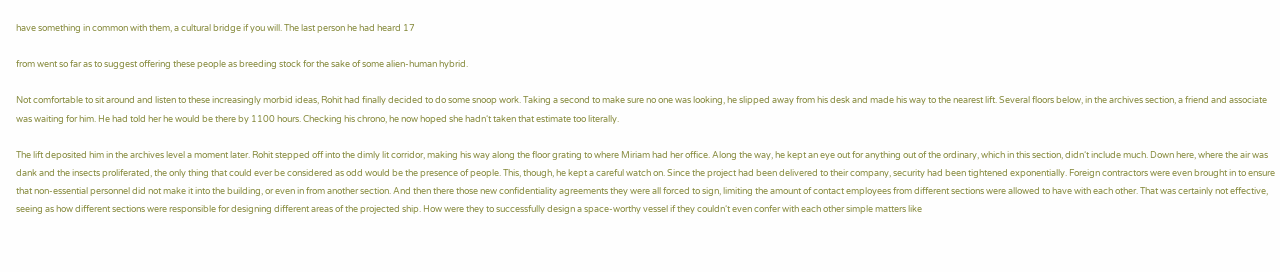have something in common with them, a cultural bridge if you will. The last person he had heard 17

from went so far as to suggest offering these people as breeding stock for the sake of some alien-human hybrid.

Not comfortable to sit around and listen to these increasingly morbid ideas, Rohit had finally decided to do some snoop work. Taking a second to make sure no one was looking, he slipped away from his desk and made his way to the nearest lift. Several floors below, in the archives section, a friend and associate was waiting for him. He had told her he would be there by 1100 hours. Checking his chrono, he now hoped she hadn‘t taken that estimate too literally.

The lift deposited him in the archives level a moment later. Rohit stepped off into the dimly lit corridor, making his way along the floor grating to where Miriam had her office. Along the way, he kept an eye out for anything out of the ordinary, which in this section, didn‘t include much. Down here, where the air was dank and the insects proliferated, the only thing that could ever be considered as odd would be the presence of people. This, though, he kept a careful watch on. Since the project had been delivered to their company, security had been tightened exponentially. Foreign contractors were even brought in to ensure that non-essential personnel did not make it into the building, or even in from another section. And then there those new confidentiality agreements they were all forced to sign, limiting the amount of contact employees from different sections were allowed to have with each other. That was certainly not effective, seeing as how different sections were responsible for designing different areas of the projected ship. How were they to successfully design a space-worthy vessel if they couldn‘t even confer with each other simple matters like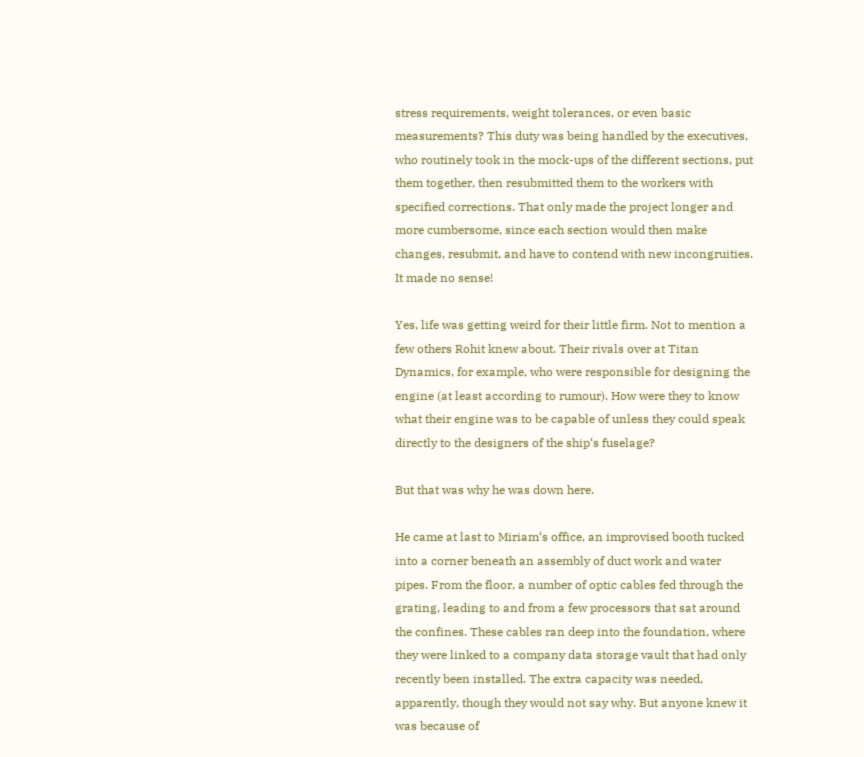stress requirements, weight tolerances, or even basic measurements? This duty was being handled by the executives, who routinely took in the mock-ups of the different sections, put them together, then resubmitted them to the workers with specified corrections. That only made the project longer and more cumbersome, since each section would then make changes, resubmit, and have to contend with new incongruities. It made no sense!

Yes, life was getting weird for their little firm. Not to mention a few others Rohit knew about. Their rivals over at Titan Dynamics, for example, who were responsible for designing the engine (at least according to rumour). How were they to know what their engine was to be capable of unless they could speak directly to the designers of the ship‘s fuselage?

But that was why he was down here.

He came at last to Miriam‘s office, an improvised booth tucked into a corner beneath an assembly of duct work and water pipes. From the floor, a number of optic cables fed through the grating, leading to and from a few processors that sat around the confines. These cables ran deep into the foundation, where they were linked to a company data storage vault that had only recently been installed. The extra capacity was needed, apparently, though they would not say why. But anyone knew it was because of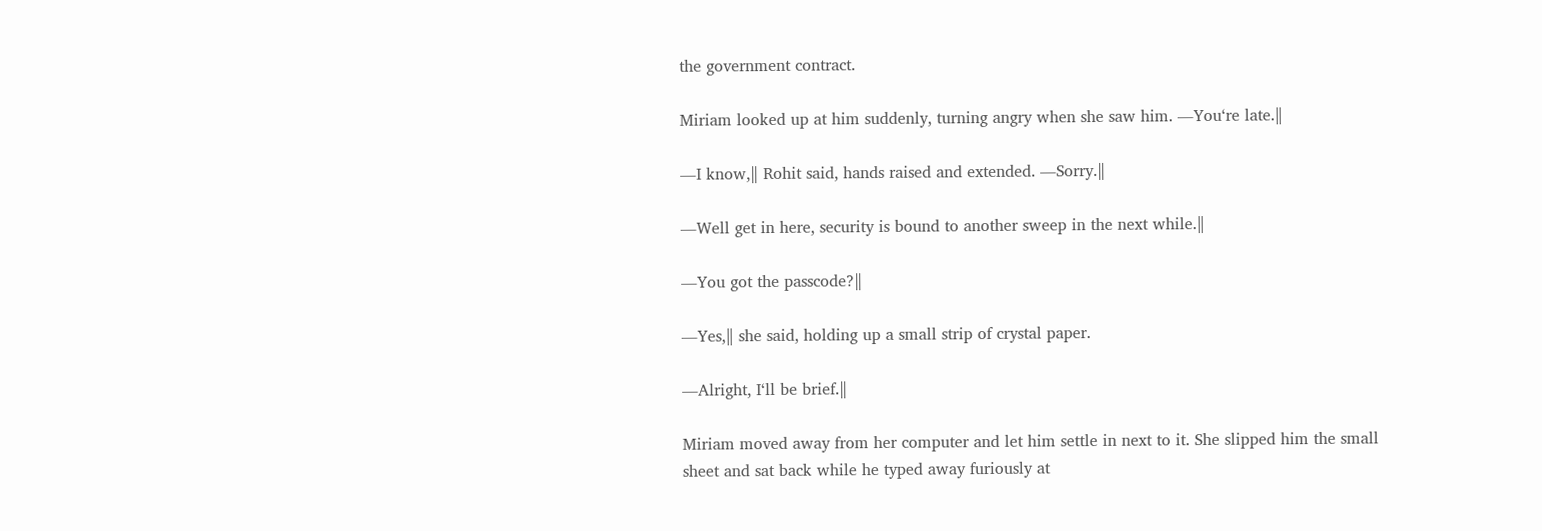the government contract.

Miriam looked up at him suddenly, turning angry when she saw him. ―You‘re late.‖

―I know,‖ Rohit said, hands raised and extended. ―Sorry.‖

―Well get in here, security is bound to another sweep in the next while.‖

―You got the passcode?‖

―Yes,‖ she said, holding up a small strip of crystal paper.

―Alright, I‘ll be brief.‖

Miriam moved away from her computer and let him settle in next to it. She slipped him the small sheet and sat back while he typed away furiously at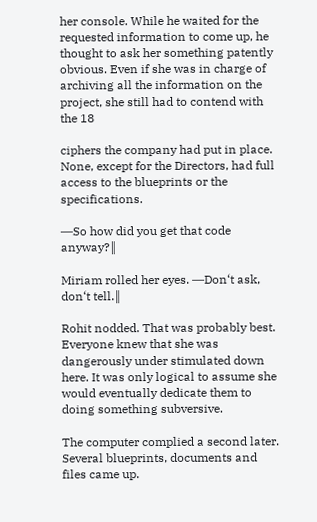her console. While he waited for the requested information to come up, he thought to ask her something patently obvious. Even if she was in charge of archiving all the information on the project, she still had to contend with the 18

ciphers the company had put in place. None, except for the Directors, had full access to the blueprints or the specifications.

―So how did you get that code anyway?‖

Miriam rolled her eyes. ―Don‘t ask, don‘t tell.‖

Rohit nodded. That was probably best. Everyone knew that she was dangerously under stimulated down here. It was only logical to assume she would eventually dedicate them to doing something subversive.

The computer complied a second later. Several blueprints, documents and files came up.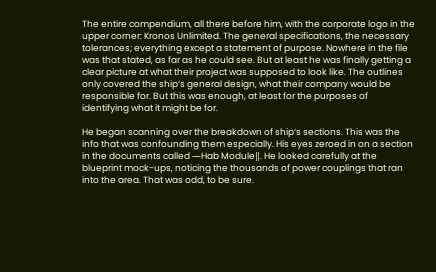The entire compendium, all there before him, with the corporate logo in the upper corner: Kronos Unlimited. The general specifications, the necessary tolerances; everything except a statement of purpose. Nowhere in the file was that stated, as far as he could see. But at least he was finally getting a clear picture at what their project was supposed to look like. The outlines only covered the ship‘s general design, what their company would be responsible for. But this was enough, at least for the purposes of identifying what it might be for.

He began scanning over the breakdown of ship‘s sections. This was the info that was confounding them especially. His eyes zeroed in on a section in the documents called ―Hab Module‖. He looked carefully at the blueprint mock-ups, noticing the thousands of power couplings that ran into the area. That was odd, to be sure.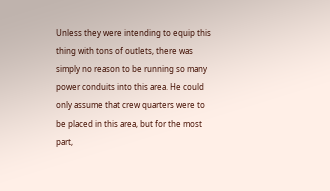Unless they were intending to equip this thing with tons of outlets, there was simply no reason to be running so many power conduits into this area. He could only assume that crew quarters were to be placed in this area, but for the most part,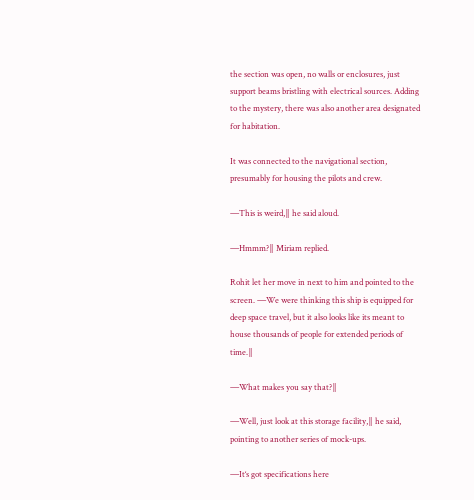the section was open, no walls or enclosures, just support beams bristling with electrical sources. Adding to the mystery, there was also another area designated for habitation.

It was connected to the navigational section, presumably for housing the pilots and crew.

―This is weird,‖ he said aloud.

―Hmmm?‖ Miriam replied.

Rohit let her move in next to him and pointed to the screen. ―We were thinking this ship is equipped for deep space travel, but it also looks like its meant to house thousands of people for extended periods of time.‖

―What makes you say that?‖

―Well, just look at this storage facility,‖ he said, pointing to another series of mock-ups.

―It‘s got specifications here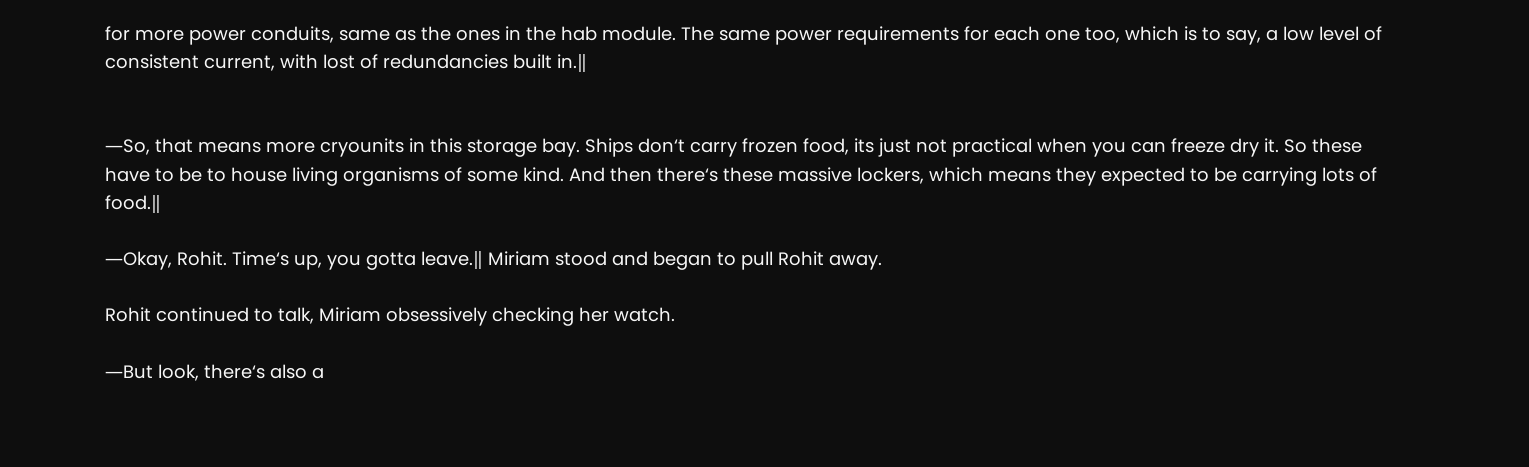for more power conduits, same as the ones in the hab module. The same power requirements for each one too, which is to say, a low level of consistent current, with lost of redundancies built in.‖


―So, that means more cryounits in this storage bay. Ships don‘t carry frozen food, its just not practical when you can freeze dry it. So these have to be to house living organisms of some kind. And then there‘s these massive lockers, which means they expected to be carrying lots of food.‖

―Okay, Rohit. Time‘s up, you gotta leave.‖ Miriam stood and began to pull Rohit away.

Rohit continued to talk, Miriam obsessively checking her watch.

―But look, there‘s also a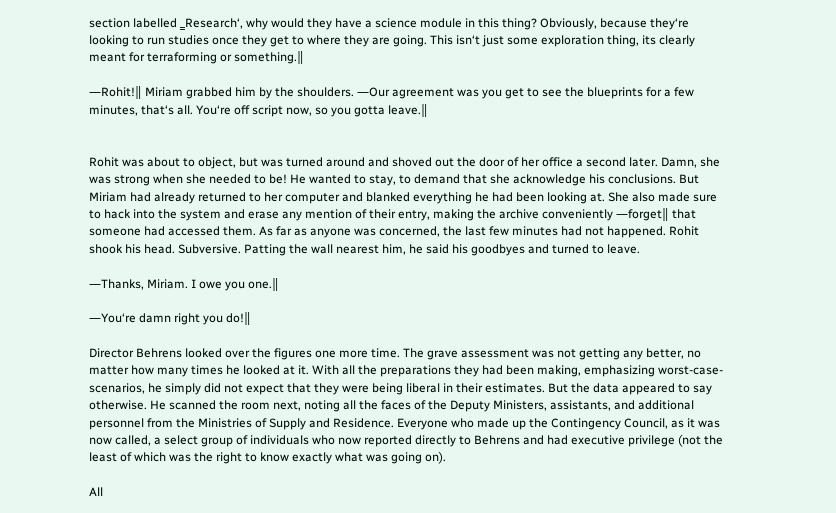section labelled ‗Research‘, why would they have a science module in this thing? Obviously, because they‘re looking to run studies once they get to where they are going. This isn‘t just some exploration thing, its clearly meant for terraforming or something.‖

―Rohit!‖ Miriam grabbed him by the shoulders. ―Our agreement was you get to see the blueprints for a few minutes, that‘s all. You‘re off script now, so you gotta leave.‖


Rohit was about to object, but was turned around and shoved out the door of her office a second later. Damn, she was strong when she needed to be! He wanted to stay, to demand that she acknowledge his conclusions. But Miriam had already returned to her computer and blanked everything he had been looking at. She also made sure to hack into the system and erase any mention of their entry, making the archive conveniently ―forget‖ that someone had accessed them. As far as anyone was concerned, the last few minutes had not happened. Rohit shook his head. Subversive. Patting the wall nearest him, he said his goodbyes and turned to leave.

―Thanks, Miriam. I owe you one.‖

―You‘re damn right you do!‖

Director Behrens looked over the figures one more time. The grave assessment was not getting any better, no matter how many times he looked at it. With all the preparations they had been making, emphasizing worst-case-scenarios, he simply did not expect that they were being liberal in their estimates. But the data appeared to say otherwise. He scanned the room next, noting all the faces of the Deputy Ministers, assistants, and additional personnel from the Ministries of Supply and Residence. Everyone who made up the Contingency Council, as it was now called, a select group of individuals who now reported directly to Behrens and had executive privilege (not the least of which was the right to know exactly what was going on).

All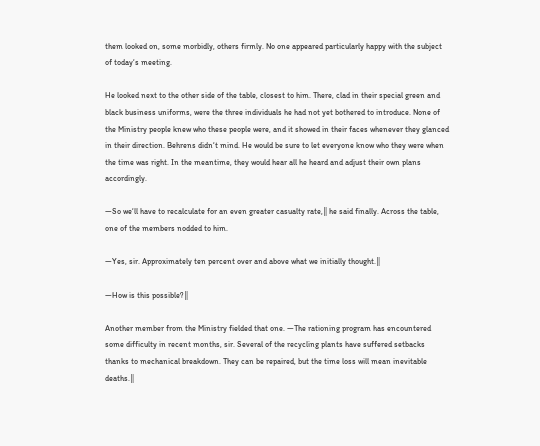them looked on, some morbidly, others firmly. No one appeared particularly happy with the subject of today‘s meeting.

He looked next to the other side of the table, closest to him. There, clad in their special green and black business uniforms, were the three individuals he had not yet bothered to introduce. None of the Ministry people knew who these people were, and it showed in their faces whenever they glanced in their direction. Behrens didn‘t mind. He would be sure to let everyone know who they were when the time was right. In the meantime, they would hear all he heard and adjust their own plans accordingly.

―So we‘ll have to recalculate for an even greater casualty rate,‖ he said finally. Across the table, one of the members nodded to him.

―Yes, sir. Approximately ten percent over and above what we initially thought.‖

―How is this possible?‖

Another member from the Ministry fielded that one. ―The rationing program has encountered some difficulty in recent months, sir. Several of the recycling plants have suffered setbacks thanks to mechanical breakdown. They can be repaired, but the time loss will mean inevitable deaths.‖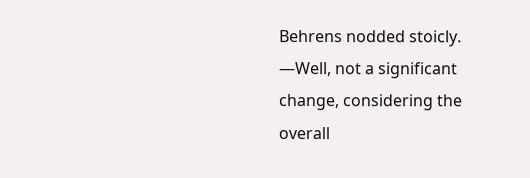Behrens nodded stoicly. ―Well, not a significant change, considering the overall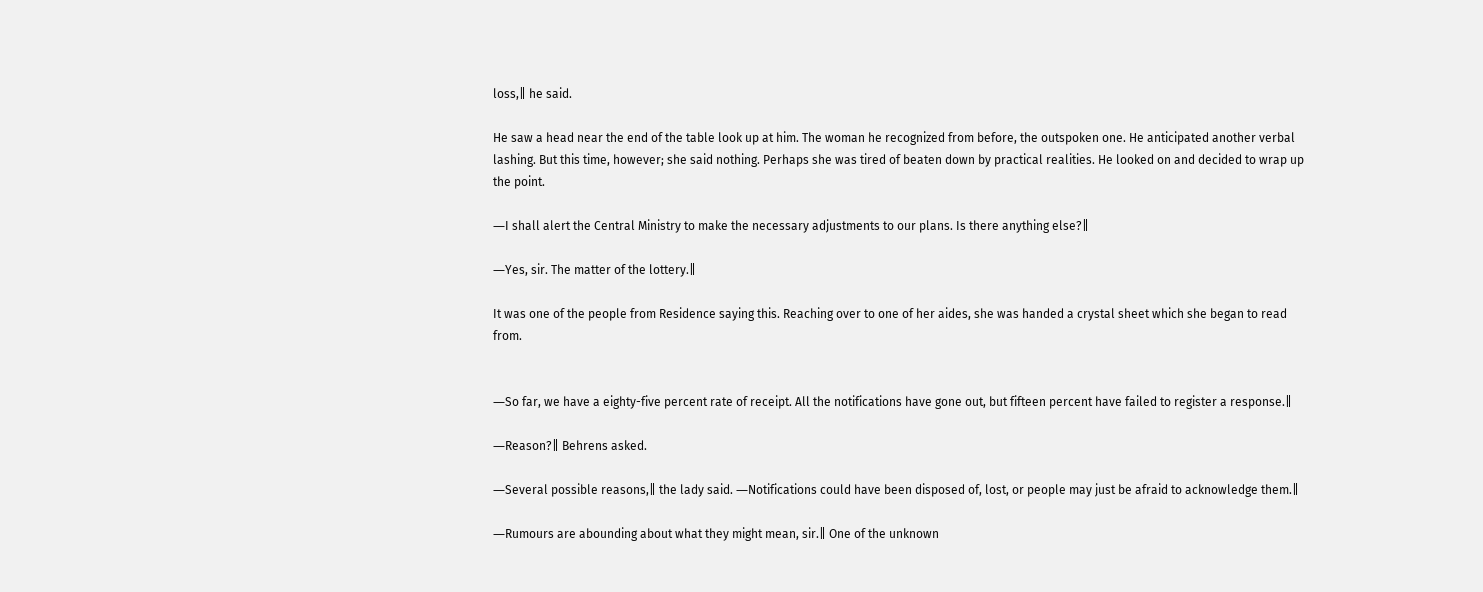loss,‖ he said.

He saw a head near the end of the table look up at him. The woman he recognized from before, the outspoken one. He anticipated another verbal lashing. But this time, however; she said nothing. Perhaps she was tired of beaten down by practical realities. He looked on and decided to wrap up the point.

―I shall alert the Central Ministry to make the necessary adjustments to our plans. Is there anything else?‖

―Yes, sir. The matter of the lottery.‖

It was one of the people from Residence saying this. Reaching over to one of her aides, she was handed a crystal sheet which she began to read from.


―So far, we have a eighty-five percent rate of receipt. All the notifications have gone out, but fifteen percent have failed to register a response.‖

―Reason?‖ Behrens asked.

―Several possible reasons,‖ the lady said. ―Notifications could have been disposed of, lost, or people may just be afraid to acknowledge them.‖

―Rumours are abounding about what they might mean, sir.‖ One of the unknown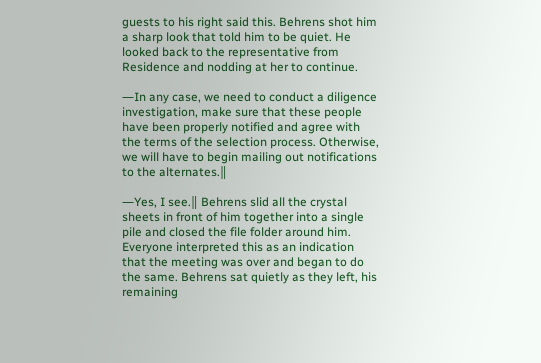guests to his right said this. Behrens shot him a sharp look that told him to be quiet. He looked back to the representative from Residence and nodding at her to continue.

―In any case, we need to conduct a diligence investigation, make sure that these people have been properly notified and agree with the terms of the selection process. Otherwise, we will have to begin mailing out notifications to the alternates.‖

―Yes, I see.‖ Behrens slid all the crystal sheets in front of him together into a single pile and closed the file folder around him. Everyone interpreted this as an indication that the meeting was over and began to do the same. Behrens sat quietly as they left, his remaining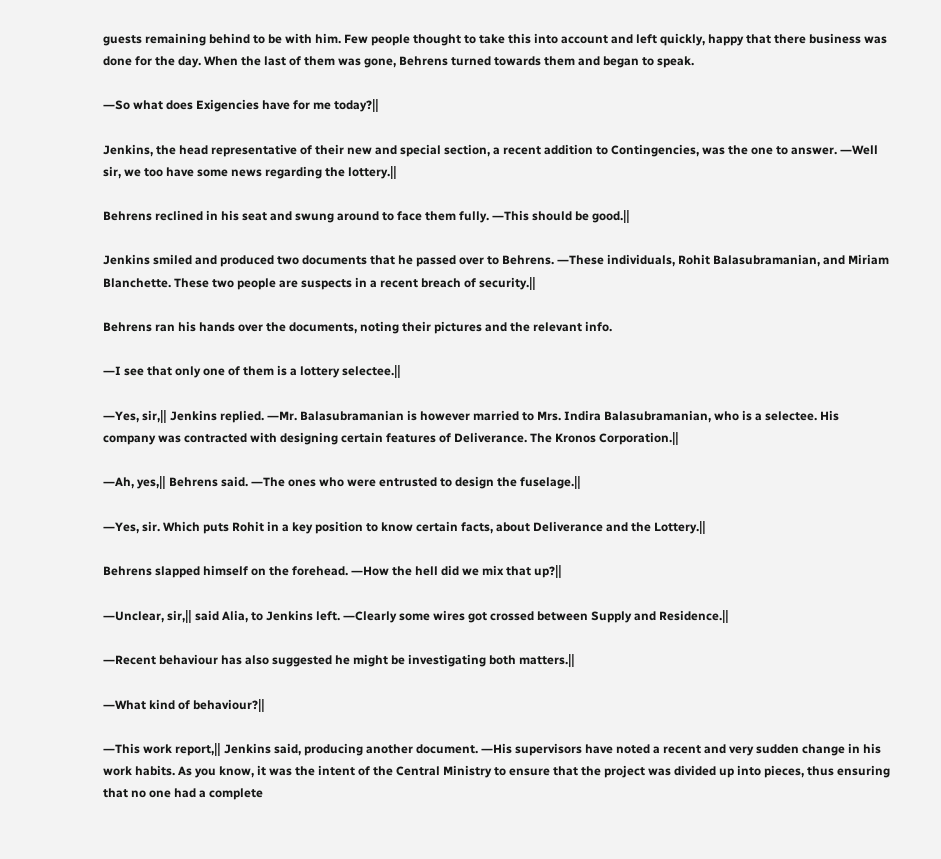guests remaining behind to be with him. Few people thought to take this into account and left quickly, happy that there business was done for the day. When the last of them was gone, Behrens turned towards them and began to speak.

―So what does Exigencies have for me today?‖

Jenkins, the head representative of their new and special section, a recent addition to Contingencies, was the one to answer. ―Well sir, we too have some news regarding the lottery.‖

Behrens reclined in his seat and swung around to face them fully. ―This should be good.‖

Jenkins smiled and produced two documents that he passed over to Behrens. ―These individuals, Rohit Balasubramanian, and Miriam Blanchette. These two people are suspects in a recent breach of security.‖

Behrens ran his hands over the documents, noting their pictures and the relevant info.

―I see that only one of them is a lottery selectee.‖

―Yes, sir,‖ Jenkins replied. ―Mr. Balasubramanian is however married to Mrs. Indira Balasubramanian, who is a selectee. His company was contracted with designing certain features of Deliverance. The Kronos Corporation.‖

―Ah, yes,‖ Behrens said. ―The ones who were entrusted to design the fuselage.‖

―Yes, sir. Which puts Rohit in a key position to know certain facts, about Deliverance and the Lottery.‖

Behrens slapped himself on the forehead. ―How the hell did we mix that up?‖

―Unclear, sir,‖ said Alia, to Jenkins left. ―Clearly some wires got crossed between Supply and Residence.‖

―Recent behaviour has also suggested he might be investigating both matters.‖

―What kind of behaviour?‖

―This work report,‖ Jenkins said, producing another document. ―His supervisors have noted a recent and very sudden change in his work habits. As you know, it was the intent of the Central Ministry to ensure that the project was divided up into pieces, thus ensuring that no one had a complete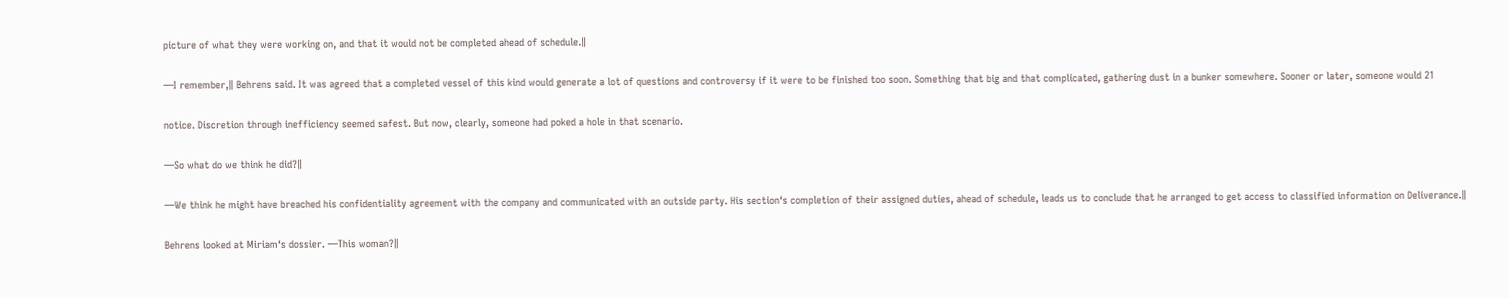picture of what they were working on, and that it would not be completed ahead of schedule.‖

―I remember,‖ Behrens said. It was agreed that a completed vessel of this kind would generate a lot of questions and controversy if it were to be finished too soon. Something that big and that complicated, gathering dust in a bunker somewhere. Sooner or later, someone would 21

notice. Discretion through inefficiency seemed safest. But now, clearly, someone had poked a hole in that scenario.

―So what do we think he did?‖

―We think he might have breached his confidentiality agreement with the company and communicated with an outside party. His section‘s completion of their assigned duties, ahead of schedule, leads us to conclude that he arranged to get access to classified information on Deliverance.‖

Behrens looked at Miriam‘s dossier. ―This woman?‖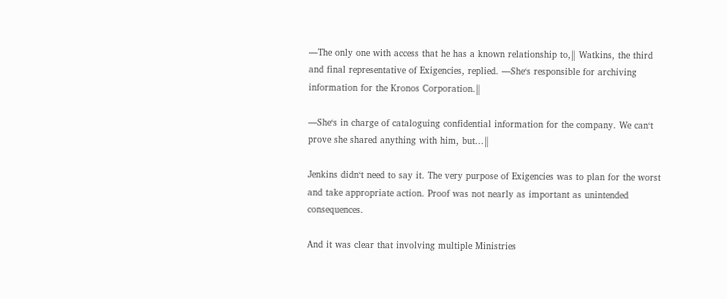―The only one with access that he has a known relationship to,‖ Watkins, the third and final representative of Exigencies, replied. ―She‘s responsible for archiving information for the Kronos Corporation.‖

―She‘s in charge of cataloguing confidential information for the company. We can‘t prove she shared anything with him, but...‖

Jenkins didn‘t need to say it. The very purpose of Exigencies was to plan for the worst and take appropriate action. Proof was not nearly as important as unintended consequences.

And it was clear that involving multiple Ministries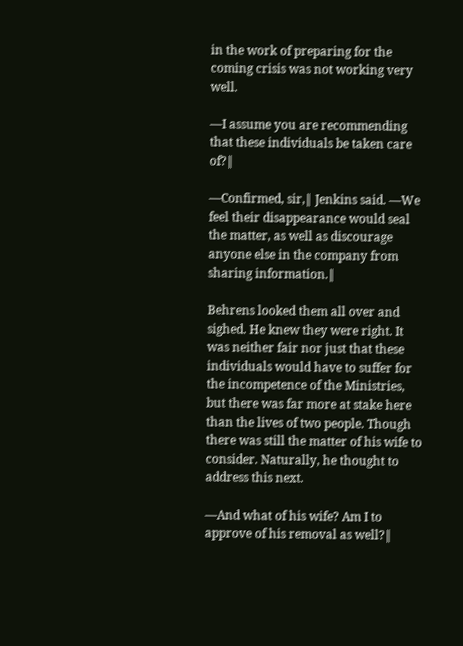in the work of preparing for the coming crisis was not working very well.

―I assume you are recommending that these individuals be taken care of?‖

―Confirmed, sir,‖ Jenkins said. ―We feel their disappearance would seal the matter, as well as discourage anyone else in the company from sharing information.‖

Behrens looked them all over and sighed. He knew they were right. It was neither fair nor just that these individuals would have to suffer for the incompetence of the Ministries, but there was far more at stake here than the lives of two people. Though there was still the matter of his wife to consider. Naturally, he thought to address this next.

―And what of his wife? Am I to approve of his removal as well?‖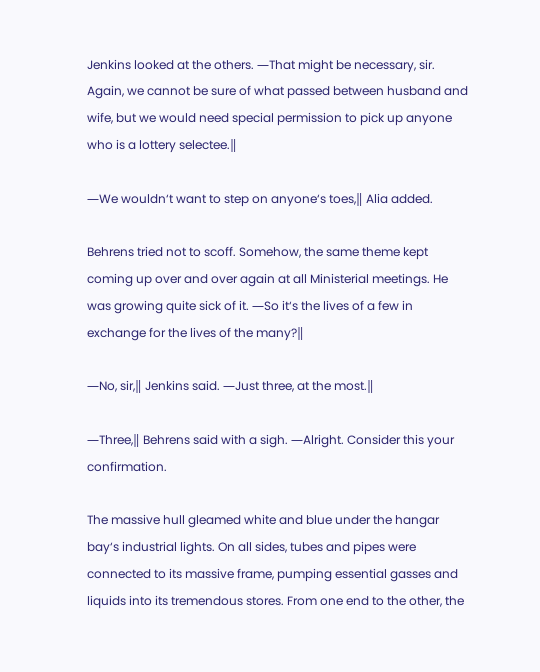Jenkins looked at the others. ―That might be necessary, sir. Again, we cannot be sure of what passed between husband and wife, but we would need special permission to pick up anyone who is a lottery selectee.‖

―We wouldn‘t want to step on anyone‘s toes,‖ Alia added.

Behrens tried not to scoff. Somehow, the same theme kept coming up over and over again at all Ministerial meetings. He was growing quite sick of it. ―So it‘s the lives of a few in exchange for the lives of the many?‖

―No, sir,‖ Jenkins said. ―Just three, at the most.‖

―Three,‖ Behrens said with a sigh. ―Alright. Consider this your confirmation.

The massive hull gleamed white and blue under the hangar bay‘s industrial lights. On all sides, tubes and pipes were connected to its massive frame, pumping essential gasses and liquids into its tremendous stores. From one end to the other, the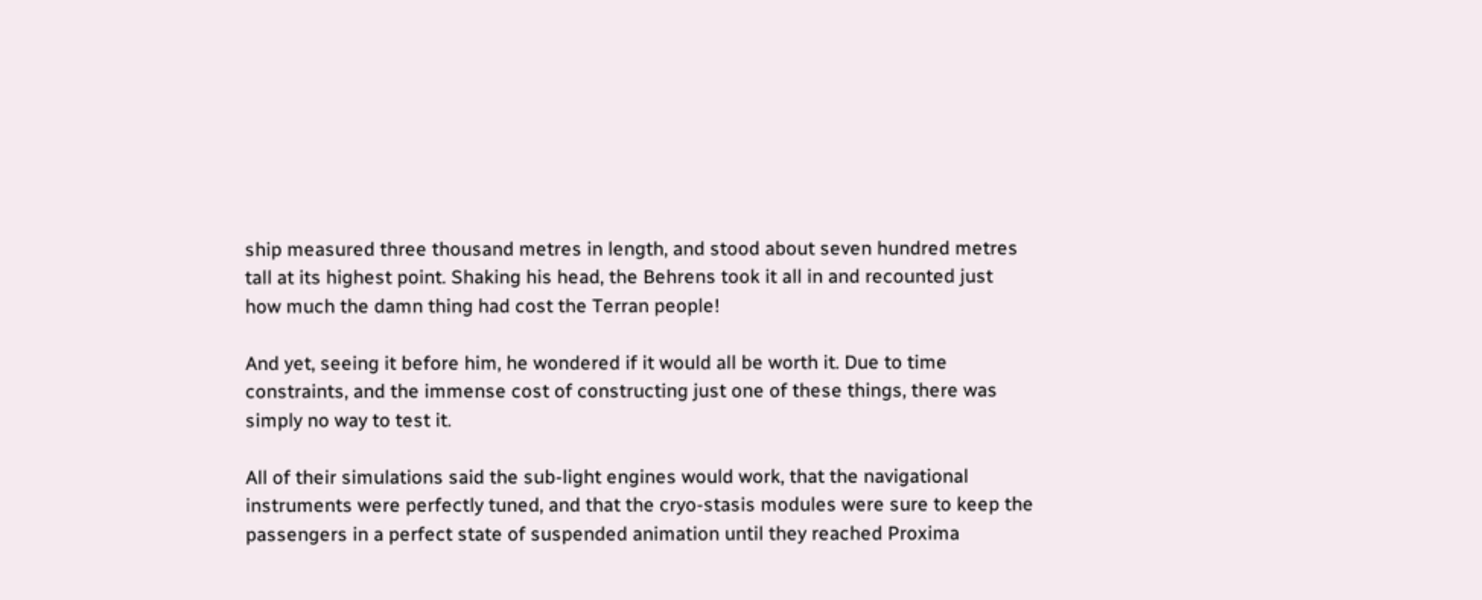ship measured three thousand metres in length, and stood about seven hundred metres tall at its highest point. Shaking his head, the Behrens took it all in and recounted just how much the damn thing had cost the Terran people!

And yet, seeing it before him, he wondered if it would all be worth it. Due to time constraints, and the immense cost of constructing just one of these things, there was simply no way to test it.

All of their simulations said the sub-light engines would work, that the navigational instruments were perfectly tuned, and that the cryo-stasis modules were sure to keep the passengers in a perfect state of suspended animation until they reached Proxima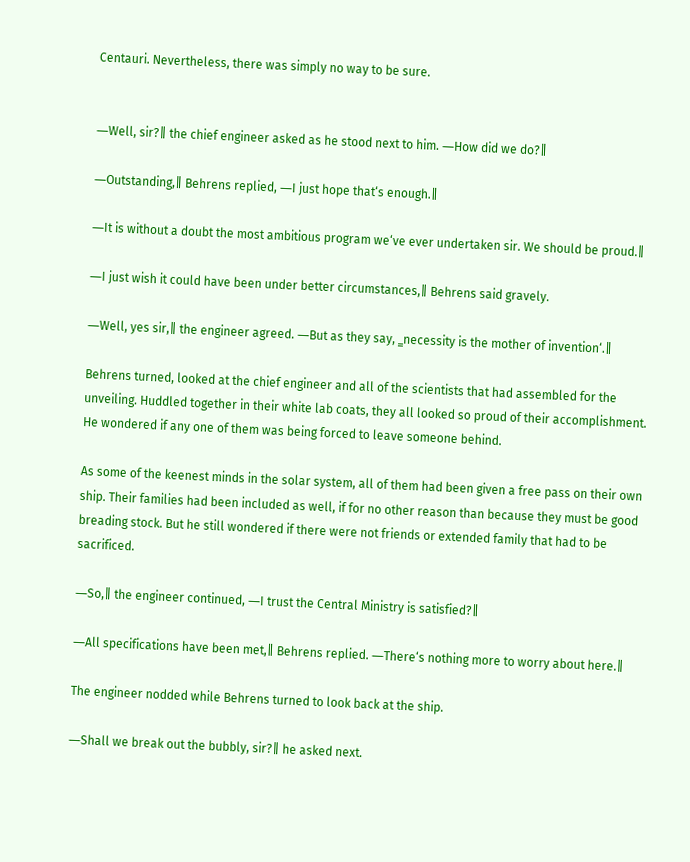Centauri. Nevertheless, there was simply no way to be sure.


―Well, sir?‖ the chief engineer asked as he stood next to him. ―How did we do?‖

―Outstanding,‖ Behrens replied, ―I just hope that‘s enough.‖

―It is without a doubt the most ambitious program we‘ve ever undertaken sir. We should be proud.‖

―I just wish it could have been under better circumstances,‖ Behrens said gravely.

―Well, yes sir,‖ the engineer agreed. ―But as they say, ‗necessity is the mother of invention‘.‖

Behrens turned, looked at the chief engineer and all of the scientists that had assembled for the unveiling. Huddled together in their white lab coats, they all looked so proud of their accomplishment. He wondered if any one of them was being forced to leave someone behind.

As some of the keenest minds in the solar system, all of them had been given a free pass on their own ship. Their families had been included as well, if for no other reason than because they must be good breading stock. But he still wondered if there were not friends or extended family that had to be sacrificed.

―So,‖ the engineer continued, ―I trust the Central Ministry is satisfied?‖

―All specifications have been met,‖ Behrens replied. ―There‘s nothing more to worry about here.‖

The engineer nodded while Behrens turned to look back at the ship.

―Shall we break out the bubbly, sir?‖ he asked next.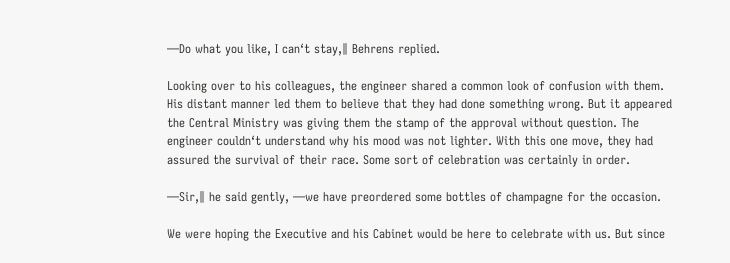―Do what you like, I can‘t stay,‖ Behrens replied.

Looking over to his colleagues, the engineer shared a common look of confusion with them. His distant manner led them to believe that they had done something wrong. But it appeared the Central Ministry was giving them the stamp of the approval without question. The engineer couldn‘t understand why his mood was not lighter. With this one move, they had assured the survival of their race. Some sort of celebration was certainly in order.

―Sir,‖ he said gently, ―we have preordered some bottles of champagne for the occasion.

We were hoping the Executive and his Cabinet would be here to celebrate with us. But since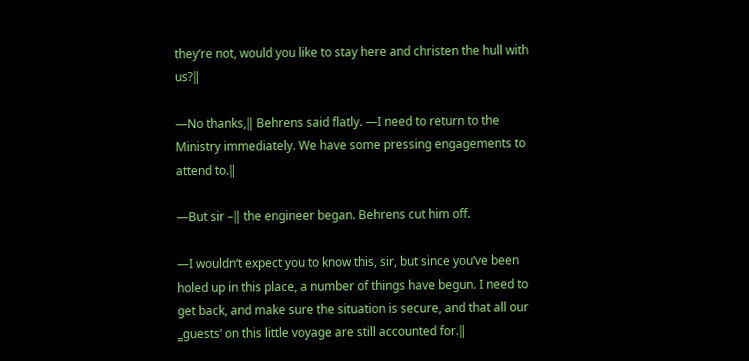they‘re not, would you like to stay here and christen the hull with us?‖

―No thanks,‖ Behrens said flatly. ―I need to return to the Ministry immediately. We have some pressing engagements to attend to.‖

―But sir –‖ the engineer began. Behrens cut him off.

―I wouldn‘t expect you to know this, sir, but since you‘ve been holed up in this place, a number of things have begun. I need to get back, and make sure the situation is secure, and that all our ‗guests‘ on this little voyage are still accounted for.‖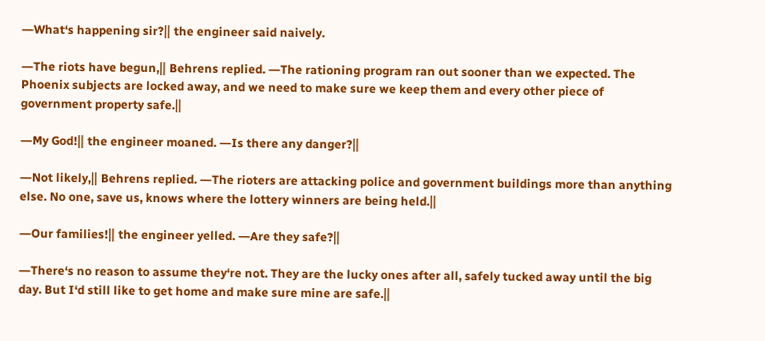―What‘s happening sir?‖ the engineer said naively.

―The riots have begun,‖ Behrens replied. ―The rationing program ran out sooner than we expected. The Phoenix subjects are locked away, and we need to make sure we keep them and every other piece of government property safe.‖

―My God!‖ the engineer moaned. ―Is there any danger?‖

―Not likely,‖ Behrens replied. ―The rioters are attacking police and government buildings more than anything else. No one, save us, knows where the lottery winners are being held.‖

―Our families!‖ the engineer yelled. ―Are they safe?‖

―There‘s no reason to assume they‘re not. They are the lucky ones after all, safely tucked away until the big day. But I‘d still like to get home and make sure mine are safe.‖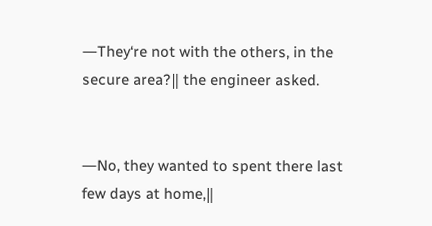―They‘re not with the others, in the secure area?‖ the engineer asked.


―No, they wanted to spent there last few days at home,‖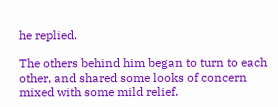he replied.

The others behind him began to turn to each other, and shared some looks of concern mixed with some mild relief.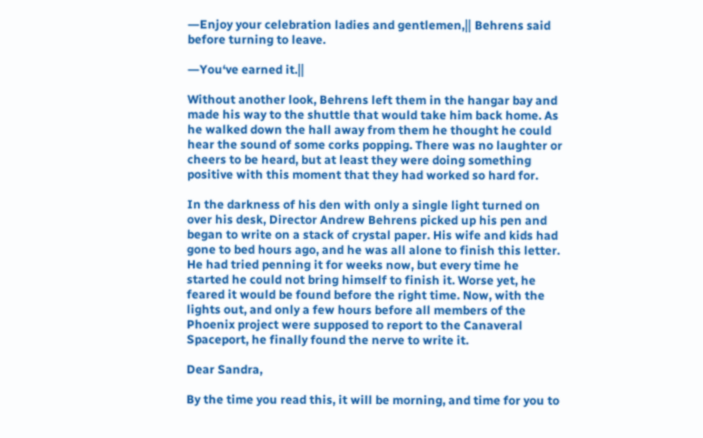―Enjoy your celebration ladies and gentlemen,‖ Behrens said before turning to leave.

―You‘ve earned it.‖

Without another look, Behrens left them in the hangar bay and made his way to the shuttle that would take him back home. As he walked down the hall away from them he thought he could hear the sound of some corks popping. There was no laughter or cheers to be heard, but at least they were doing something positive with this moment that they had worked so hard for.

In the darkness of his den with only a single light turned on over his desk, Director Andrew Behrens picked up his pen and began to write on a stack of crystal paper. His wife and kids had gone to bed hours ago, and he was all alone to finish this letter. He had tried penning it for weeks now, but every time he started he could not bring himself to finish it. Worse yet, he feared it would be found before the right time. Now, with the lights out, and only a few hours before all members of the Phoenix project were supposed to report to the Canaveral Spaceport, he finally found the nerve to write it.

Dear Sandra,

By the time you read this, it will be morning, and time for you to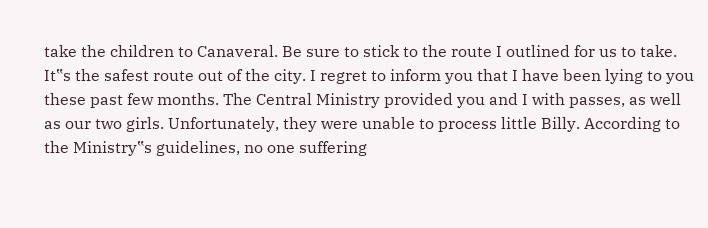take the children to Canaveral. Be sure to stick to the route I outlined for us to take. It‟s the safest route out of the city. I regret to inform you that I have been lying to you these past few months. The Central Ministry provided you and I with passes, as well as our two girls. Unfortunately, they were unable to process little Billy. According to the Ministry‟s guidelines, no one suffering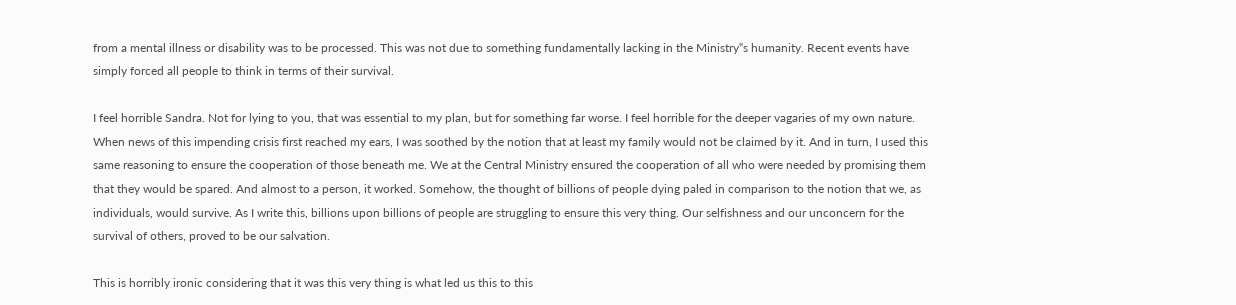from a mental illness or disability was to be processed. This was not due to something fundamentally lacking in the Ministry‟s humanity. Recent events have simply forced all people to think in terms of their survival.

I feel horrible Sandra. Not for lying to you, that was essential to my plan, but for something far worse. I feel horrible for the deeper vagaries of my own nature. When news of this impending crisis first reached my ears, I was soothed by the notion that at least my family would not be claimed by it. And in turn, I used this same reasoning to ensure the cooperation of those beneath me. We at the Central Ministry ensured the cooperation of all who were needed by promising them that they would be spared. And almost to a person, it worked. Somehow, the thought of billions of people dying paled in comparison to the notion that we, as individuals, would survive. As I write this, billions upon billions of people are struggling to ensure this very thing. Our selfishness and our unconcern for the survival of others, proved to be our salvation.

This is horribly ironic considering that it was this very thing is what led us this to this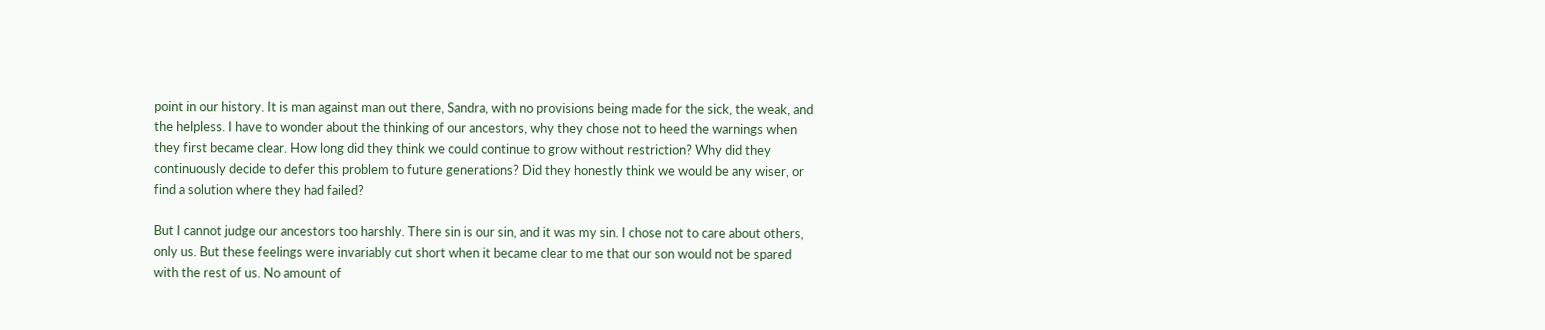point in our history. It is man against man out there, Sandra, with no provisions being made for the sick, the weak, and the helpless. I have to wonder about the thinking of our ancestors, why they chose not to heed the warnings when they first became clear. How long did they think we could continue to grow without restriction? Why did they continuously decide to defer this problem to future generations? Did they honestly think we would be any wiser, or find a solution where they had failed?

But I cannot judge our ancestors too harshly. There sin is our sin, and it was my sin. I chose not to care about others, only us. But these feelings were invariably cut short when it became clear to me that our son would not be spared with the rest of us. No amount of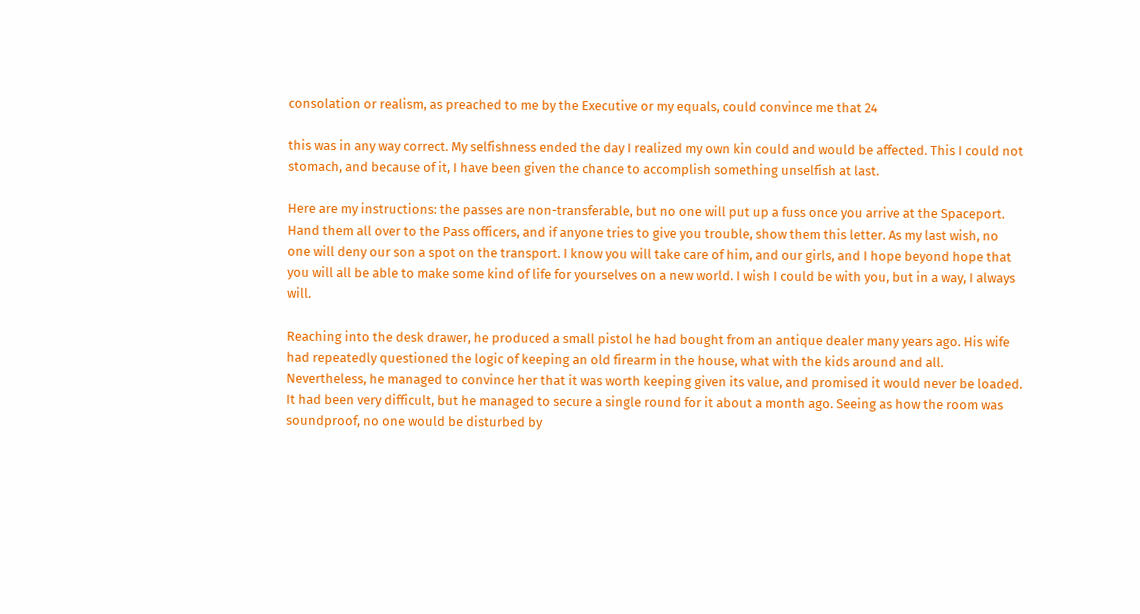consolation or realism, as preached to me by the Executive or my equals, could convince me that 24

this was in any way correct. My selfishness ended the day I realized my own kin could and would be affected. This I could not stomach, and because of it, I have been given the chance to accomplish something unselfish at last.

Here are my instructions: the passes are non-transferable, but no one will put up a fuss once you arrive at the Spaceport. Hand them all over to the Pass officers, and if anyone tries to give you trouble, show them this letter. As my last wish, no one will deny our son a spot on the transport. I know you will take care of him, and our girls, and I hope beyond hope that you will all be able to make some kind of life for yourselves on a new world. I wish I could be with you, but in a way, I always will.

Reaching into the desk drawer, he produced a small pistol he had bought from an antique dealer many years ago. His wife had repeatedly questioned the logic of keeping an old firearm in the house, what with the kids around and all. Nevertheless, he managed to convince her that it was worth keeping given its value, and promised it would never be loaded. It had been very difficult, but he managed to secure a single round for it about a month ago. Seeing as how the room was soundproof, no one would be disturbed by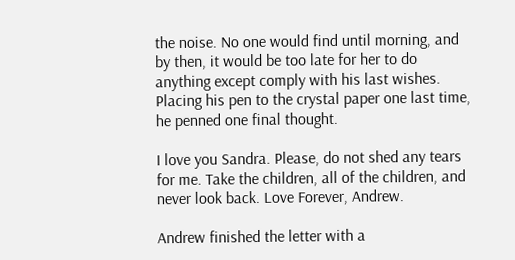the noise. No one would find until morning, and by then, it would be too late for her to do anything except comply with his last wishes. Placing his pen to the crystal paper one last time, he penned one final thought.

I love you Sandra. Please, do not shed any tears for me. Take the children, all of the children, and never look back. Love Forever, Andrew.

Andrew finished the letter with a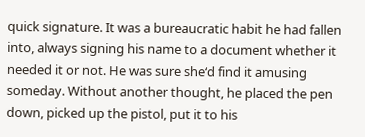quick signature. It was a bureaucratic habit he had fallen into, always signing his name to a document whether it needed it or not. He was sure she‘d find it amusing someday. Without another thought, he placed the pen down, picked up the pistol, put it to his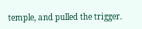temple, and pulled the trigger.